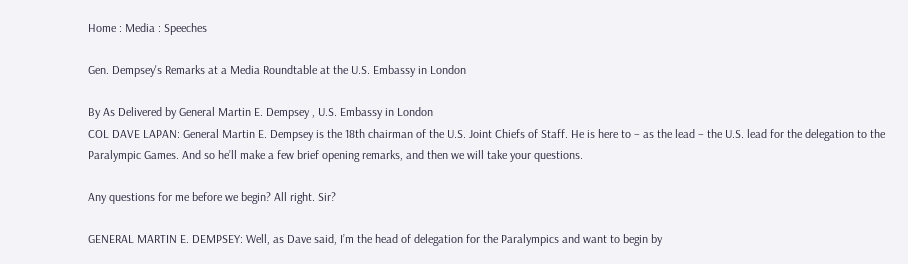Home : Media : Speeches

Gen. Dempsey's Remarks at a Media Roundtable at the U.S. Embassy in London

By As Delivered by General Martin E. Dempsey , U.S. Embassy in London
COL DAVE LAPAN: General Martin E. Dempsey is the 18th chairman of the U.S. Joint Chiefs of Staff. He is here to – as the lead – the U.S. lead for the delegation to the Paralympic Games. And so he’ll make a few brief opening remarks, and then we will take your questions.

Any questions for me before we begin? All right. Sir?

GENERAL MARTIN E. DEMPSEY: Well, as Dave said, I’m the head of delegation for the Paralympics and want to begin by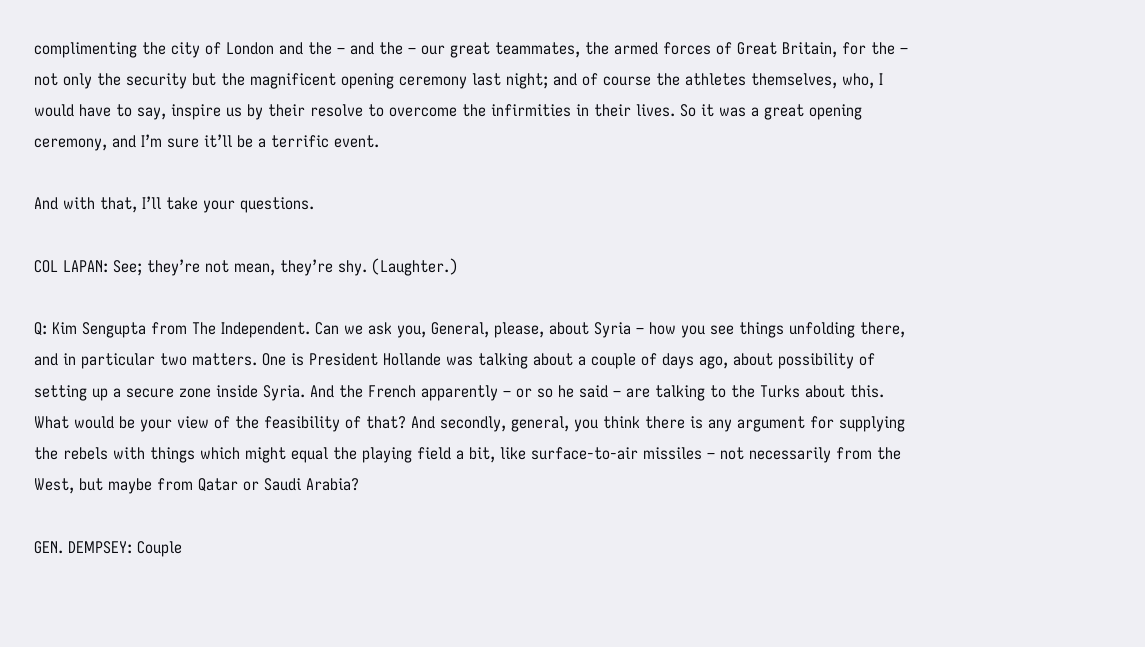complimenting the city of London and the – and the – our great teammates, the armed forces of Great Britain, for the – not only the security but the magnificent opening ceremony last night; and of course the athletes themselves, who, I would have to say, inspire us by their resolve to overcome the infirmities in their lives. So it was a great opening ceremony, and I’m sure it’ll be a terrific event.

And with that, I’ll take your questions.

COL LAPAN: See; they’re not mean, they’re shy. (Laughter.)

Q: Kim Sengupta from The Independent. Can we ask you, General, please, about Syria – how you see things unfolding there, and in particular two matters. One is President Hollande was talking about a couple of days ago, about possibility of setting up a secure zone inside Syria. And the French apparently – or so he said – are talking to the Turks about this. What would be your view of the feasibility of that? And secondly, general, you think there is any argument for supplying the rebels with things which might equal the playing field a bit, like surface-to-air missiles – not necessarily from the West, but maybe from Qatar or Saudi Arabia?

GEN. DEMPSEY: Couple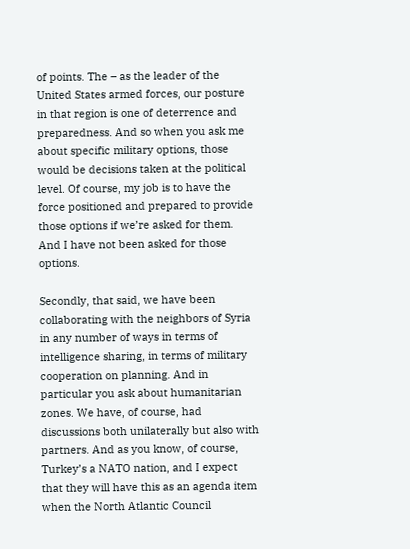of points. The – as the leader of the United States armed forces, our posture in that region is one of deterrence and preparedness. And so when you ask me about specific military options, those would be decisions taken at the political level. Of course, my job is to have the force positioned and prepared to provide those options if we’re asked for them. And I have not been asked for those options.

Secondly, that said, we have been collaborating with the neighbors of Syria in any number of ways in terms of intelligence sharing, in terms of military cooperation on planning. And in particular you ask about humanitarian zones. We have, of course, had discussions both unilaterally but also with partners. And as you know, of course, Turkey’s a NATO nation, and I expect that they will have this as an agenda item when the North Atlantic Council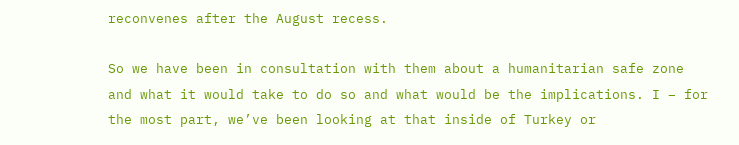reconvenes after the August recess.

So we have been in consultation with them about a humanitarian safe zone and what it would take to do so and what would be the implications. I – for the most part, we’ve been looking at that inside of Turkey or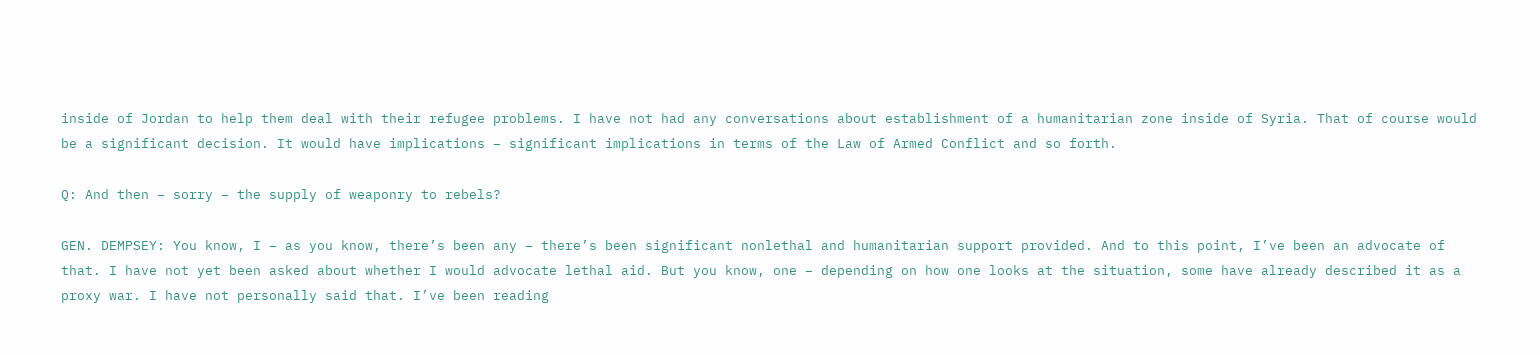inside of Jordan to help them deal with their refugee problems. I have not had any conversations about establishment of a humanitarian zone inside of Syria. That of course would be a significant decision. It would have implications – significant implications in terms of the Law of Armed Conflict and so forth.

Q: And then – sorry – the supply of weaponry to rebels?

GEN. DEMPSEY: You know, I – as you know, there’s been any – there’s been significant nonlethal and humanitarian support provided. And to this point, I’ve been an advocate of that. I have not yet been asked about whether I would advocate lethal aid. But you know, one – depending on how one looks at the situation, some have already described it as a proxy war. I have not personally said that. I’ve been reading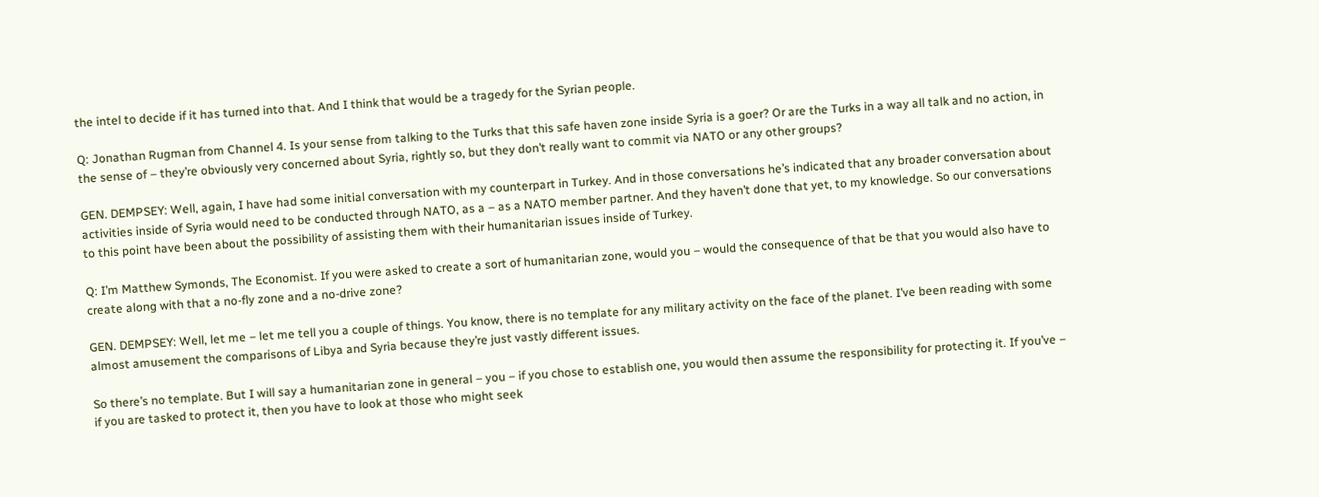the intel to decide if it has turned into that. And I think that would be a tragedy for the Syrian people.

Q: Jonathan Rugman from Channel 4. Is your sense from talking to the Turks that this safe haven zone inside Syria is a goer? Or are the Turks in a way all talk and no action, in the sense of – they’re obviously very concerned about Syria, rightly so, but they don’t really want to commit via NATO or any other groups?

GEN. DEMPSEY: Well, again, I have had some initial conversation with my counterpart in Turkey. And in those conversations he’s indicated that any broader conversation about activities inside of Syria would need to be conducted through NATO, as a – as a NATO member partner. And they haven’t done that yet, to my knowledge. So our conversations to this point have been about the possibility of assisting them with their humanitarian issues inside of Turkey.

Q: I’m Matthew Symonds, The Economist. If you were asked to create a sort of humanitarian zone, would you – would the consequence of that be that you would also have to create along with that a no-fly zone and a no-drive zone?

GEN. DEMPSEY: Well, let me – let me tell you a couple of things. You know, there is no template for any military activity on the face of the planet. I’ve been reading with some almost amusement the comparisons of Libya and Syria because they’re just vastly different issues.

So there’s no template. But I will say a humanitarian zone in general – you – if you chose to establish one, you would then assume the responsibility for protecting it. If you’ve – if you are tasked to protect it, then you have to look at those who might seek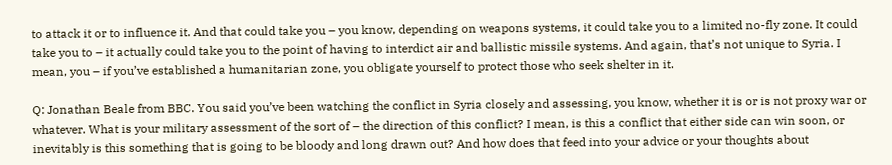to attack it or to influence it. And that could take you – you know, depending on weapons systems, it could take you to a limited no-fly zone. It could take you to – it actually could take you to the point of having to interdict air and ballistic missile systems. And again, that’s not unique to Syria. I mean, you – if you’ve established a humanitarian zone, you obligate yourself to protect those who seek shelter in it.

Q: Jonathan Beale from BBC. You said you’ve been watching the conflict in Syria closely and assessing, you know, whether it is or is not proxy war or whatever. What is your military assessment of the sort of – the direction of this conflict? I mean, is this a conflict that either side can win soon, or inevitably is this something that is going to be bloody and long drawn out? And how does that feed into your advice or your thoughts about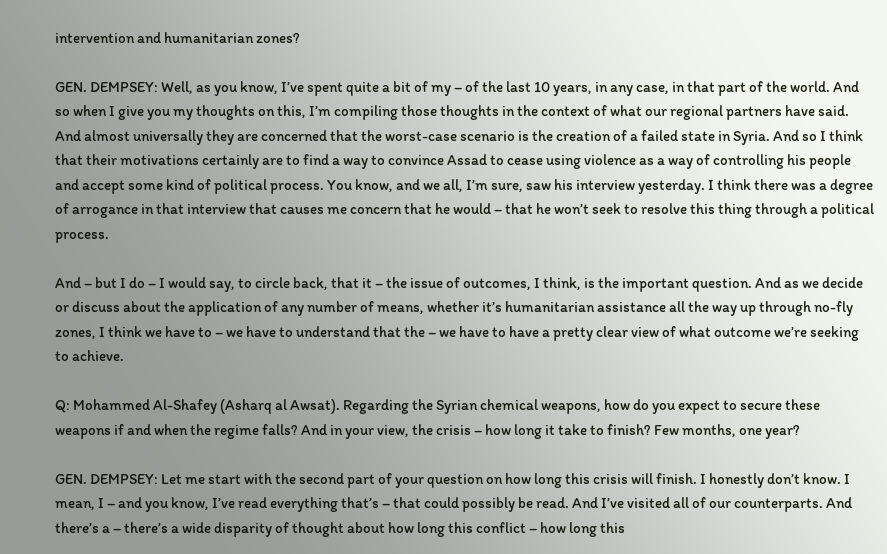intervention and humanitarian zones?

GEN. DEMPSEY: Well, as you know, I’ve spent quite a bit of my – of the last 10 years, in any case, in that part of the world. And so when I give you my thoughts on this, I’m compiling those thoughts in the context of what our regional partners have said. And almost universally they are concerned that the worst-case scenario is the creation of a failed state in Syria. And so I think that their motivations certainly are to find a way to convince Assad to cease using violence as a way of controlling his people and accept some kind of political process. You know, and we all, I’m sure, saw his interview yesterday. I think there was a degree of arrogance in that interview that causes me concern that he would – that he won’t seek to resolve this thing through a political process.

And – but I do – I would say, to circle back, that it – the issue of outcomes, I think, is the important question. And as we decide or discuss about the application of any number of means, whether it’s humanitarian assistance all the way up through no-fly zones, I think we have to – we have to understand that the – we have to have a pretty clear view of what outcome we’re seeking to achieve.

Q: Mohammed Al-Shafey (Asharq al Awsat). Regarding the Syrian chemical weapons, how do you expect to secure these weapons if and when the regime falls? And in your view, the crisis – how long it take to finish? Few months, one year?

GEN. DEMPSEY: Let me start with the second part of your question on how long this crisis will finish. I honestly don’t know. I mean, I – and you know, I’ve read everything that’s – that could possibly be read. And I’ve visited all of our counterparts. And there’s a – there’s a wide disparity of thought about how long this conflict – how long this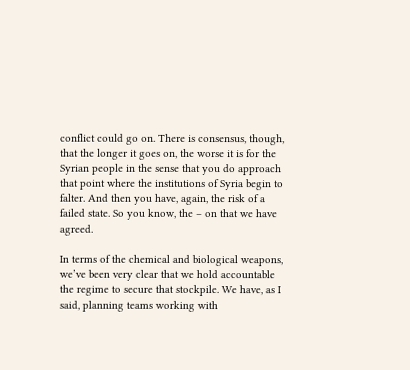conflict could go on. There is consensus, though, that the longer it goes on, the worse it is for the Syrian people in the sense that you do approach that point where the institutions of Syria begin to falter. And then you have, again, the risk of a failed state. So you know, the – on that we have agreed.

In terms of the chemical and biological weapons, we’ve been very clear that we hold accountable the regime to secure that stockpile. We have, as I said, planning teams working with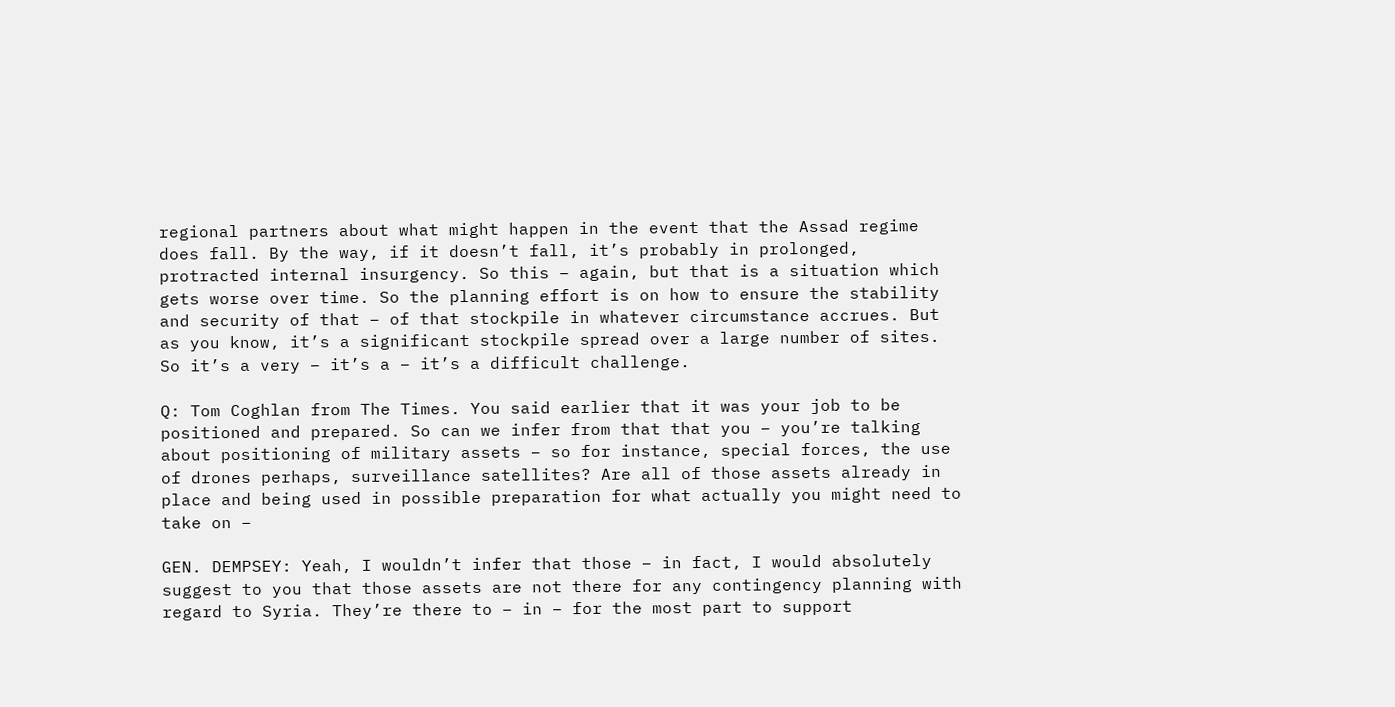regional partners about what might happen in the event that the Assad regime does fall. By the way, if it doesn’t fall, it’s probably in prolonged, protracted internal insurgency. So this – again, but that is a situation which gets worse over time. So the planning effort is on how to ensure the stability and security of that – of that stockpile in whatever circumstance accrues. But as you know, it’s a significant stockpile spread over a large number of sites. So it’s a very – it’s a – it’s a difficult challenge.

Q: Tom Coghlan from The Times. You said earlier that it was your job to be positioned and prepared. So can we infer from that that you – you’re talking about positioning of military assets – so for instance, special forces, the use of drones perhaps, surveillance satellites? Are all of those assets already in place and being used in possible preparation for what actually you might need to take on –

GEN. DEMPSEY: Yeah, I wouldn’t infer that those – in fact, I would absolutely suggest to you that those assets are not there for any contingency planning with regard to Syria. They’re there to – in – for the most part to support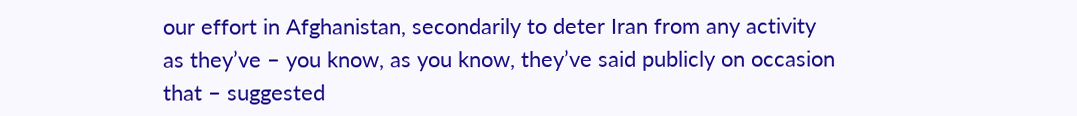our effort in Afghanistan, secondarily to deter Iran from any activity as they’ve – you know, as you know, they’ve said publicly on occasion that – suggested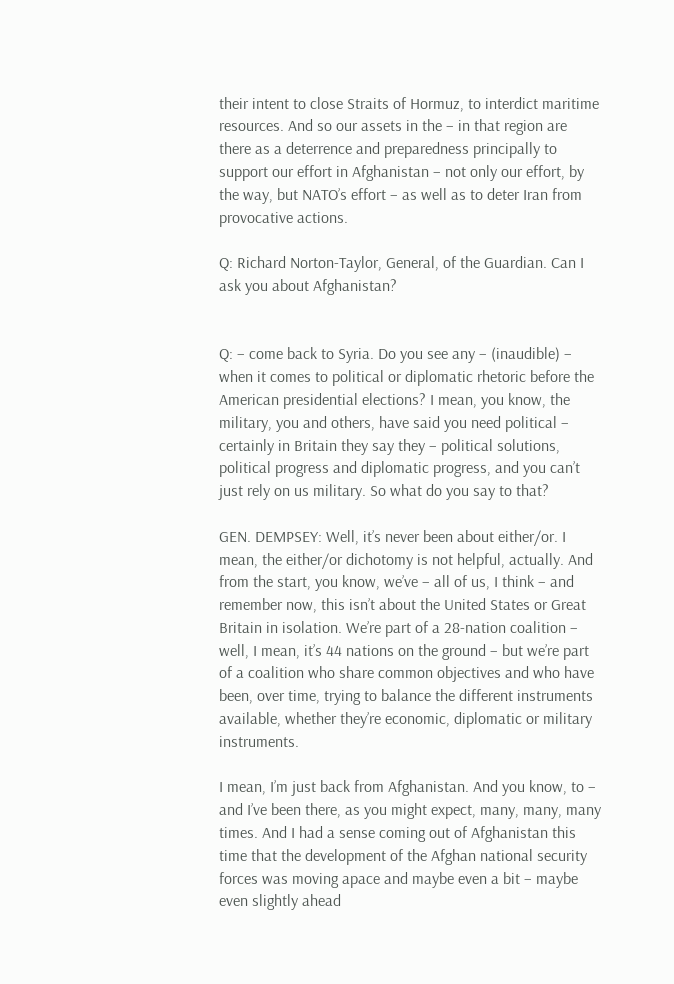their intent to close Straits of Hormuz, to interdict maritime resources. And so our assets in the – in that region are there as a deterrence and preparedness principally to support our effort in Afghanistan – not only our effort, by the way, but NATO’s effort – as well as to deter Iran from provocative actions.

Q: Richard Norton-Taylor, General, of the Guardian. Can I ask you about Afghanistan?


Q: – come back to Syria. Do you see any – (inaudible) – when it comes to political or diplomatic rhetoric before the American presidential elections? I mean, you know, the military, you and others, have said you need political – certainly in Britain they say they – political solutions, political progress and diplomatic progress, and you can’t just rely on us military. So what do you say to that?

GEN. DEMPSEY: Well, it’s never been about either/or. I mean, the either/or dichotomy is not helpful, actually. And from the start, you know, we’ve – all of us, I think – and remember now, this isn’t about the United States or Great Britain in isolation. We’re part of a 28-nation coalition – well, I mean, it’s 44 nations on the ground – but we’re part of a coalition who share common objectives and who have been, over time, trying to balance the different instruments available, whether they’re economic, diplomatic or military instruments.

I mean, I’m just back from Afghanistan. And you know, to – and I’ve been there, as you might expect, many, many, many times. And I had a sense coming out of Afghanistan this time that the development of the Afghan national security forces was moving apace and maybe even a bit – maybe even slightly ahead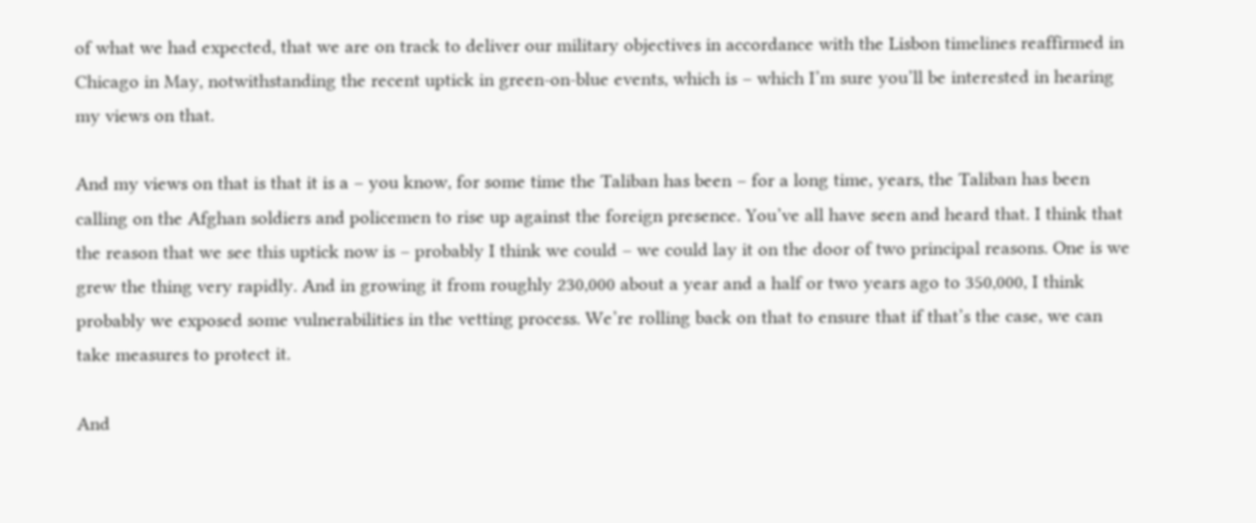of what we had expected, that we are on track to deliver our military objectives in accordance with the Lisbon timelines reaffirmed in Chicago in May, notwithstanding the recent uptick in green-on-blue events, which is – which I’m sure you’ll be interested in hearing my views on that.

And my views on that is that it is a – you know, for some time the Taliban has been – for a long time, years, the Taliban has been calling on the Afghan soldiers and policemen to rise up against the foreign presence. You’ve all have seen and heard that. I think that the reason that we see this uptick now is – probably I think we could – we could lay it on the door of two principal reasons. One is we grew the thing very rapidly. And in growing it from roughly 230,000 about a year and a half or two years ago to 350,000, I think probably we exposed some vulnerabilities in the vetting process. We’re rolling back on that to ensure that if that’s the case, we can take measures to protect it.

And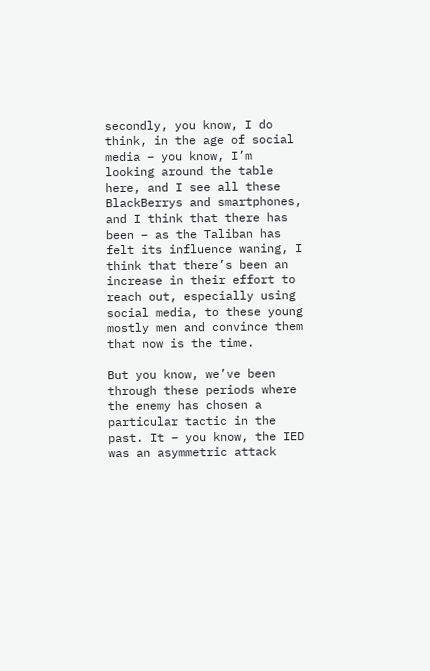secondly, you know, I do think, in the age of social media – you know, I’m looking around the table here, and I see all these BlackBerrys and smartphones, and I think that there has been – as the Taliban has felt its influence waning, I think that there’s been an increase in their effort to reach out, especially using social media, to these young mostly men and convince them that now is the time.

But you know, we’ve been through these periods where the enemy has chosen a particular tactic in the past. It – you know, the IED was an asymmetric attack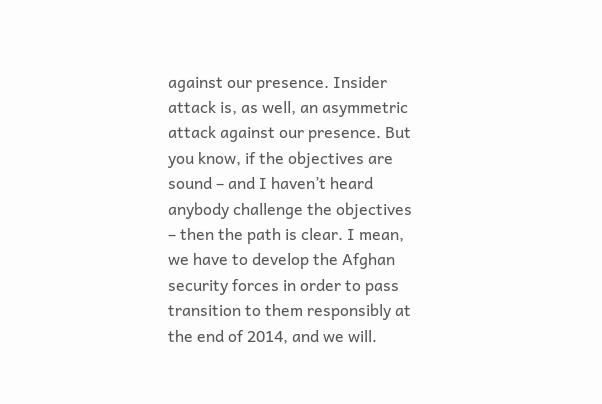against our presence. Insider attack is, as well, an asymmetric attack against our presence. But you know, if the objectives are sound – and I haven’t heard anybody challenge the objectives – then the path is clear. I mean, we have to develop the Afghan security forces in order to pass transition to them responsibly at the end of 2014, and we will.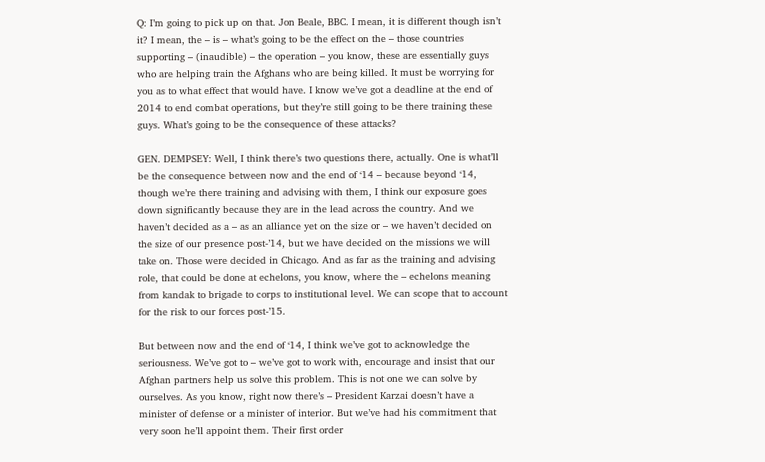Q: I’m going to pick up on that. Jon Beale, BBC. I mean, it is different though isn’t it? I mean, the – is – what’s going to be the effect on the – those countries supporting – (inaudible) – the operation – you know, these are essentially guys who are helping train the Afghans who are being killed. It must be worrying for you as to what effect that would have. I know we’ve got a deadline at the end of 2014 to end combat operations, but they’re still going to be there training these guys. What’s going to be the consequence of these attacks?

GEN. DEMPSEY: Well, I think there’s two questions there, actually. One is what’ll be the consequence between now and the end of ‘14 – because beyond ‘14, though we’re there training and advising with them, I think our exposure goes down significantly because they are in the lead across the country. And we haven’t decided as a – as an alliance yet on the size or – we haven’t decided on the size of our presence post-’14, but we have decided on the missions we will take on. Those were decided in Chicago. And as far as the training and advising role, that could be done at echelons, you know, where the – echelons meaning from kandak to brigade to corps to institutional level. We can scope that to account for the risk to our forces post-’15.

But between now and the end of ‘14, I think we’ve got to acknowledge the seriousness. We’ve got to – we’ve got to work with, encourage and insist that our Afghan partners help us solve this problem. This is not one we can solve by ourselves. As you know, right now there’s – President Karzai doesn’t have a minister of defense or a minister of interior. But we’ve had his commitment that very soon he’ll appoint them. Their first order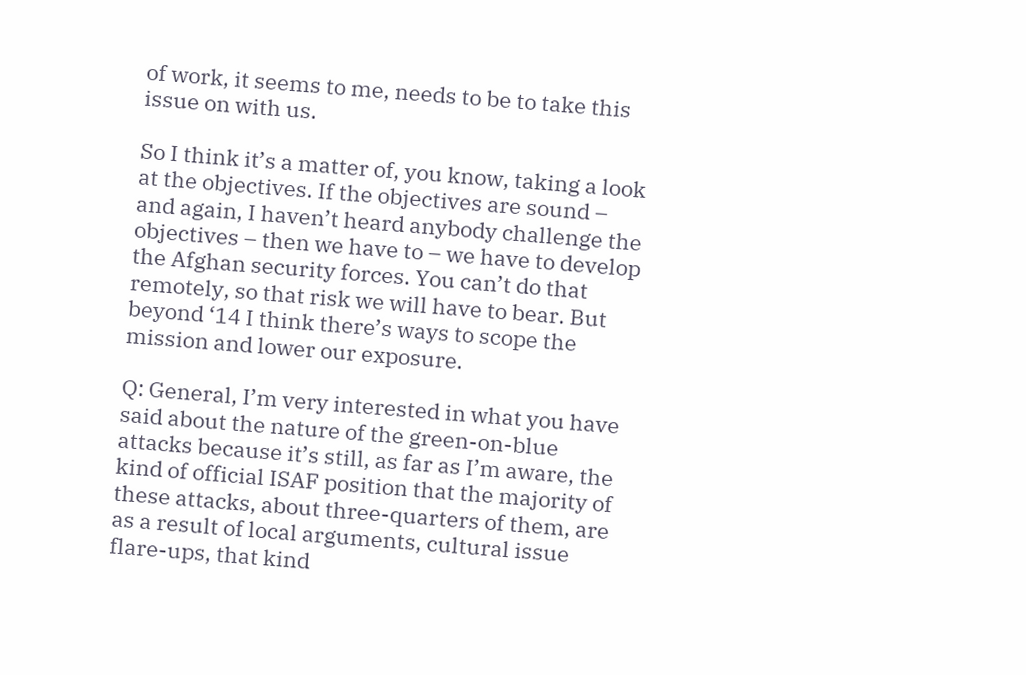of work, it seems to me, needs to be to take this issue on with us.

So I think it’s a matter of, you know, taking a look at the objectives. If the objectives are sound – and again, I haven’t heard anybody challenge the objectives – then we have to – we have to develop the Afghan security forces. You can’t do that remotely, so that risk we will have to bear. But beyond ‘14 I think there’s ways to scope the mission and lower our exposure.

Q: General, I’m very interested in what you have said about the nature of the green-on-blue attacks because it’s still, as far as I’m aware, the kind of official ISAF position that the majority of these attacks, about three-quarters of them, are as a result of local arguments, cultural issue flare-ups, that kind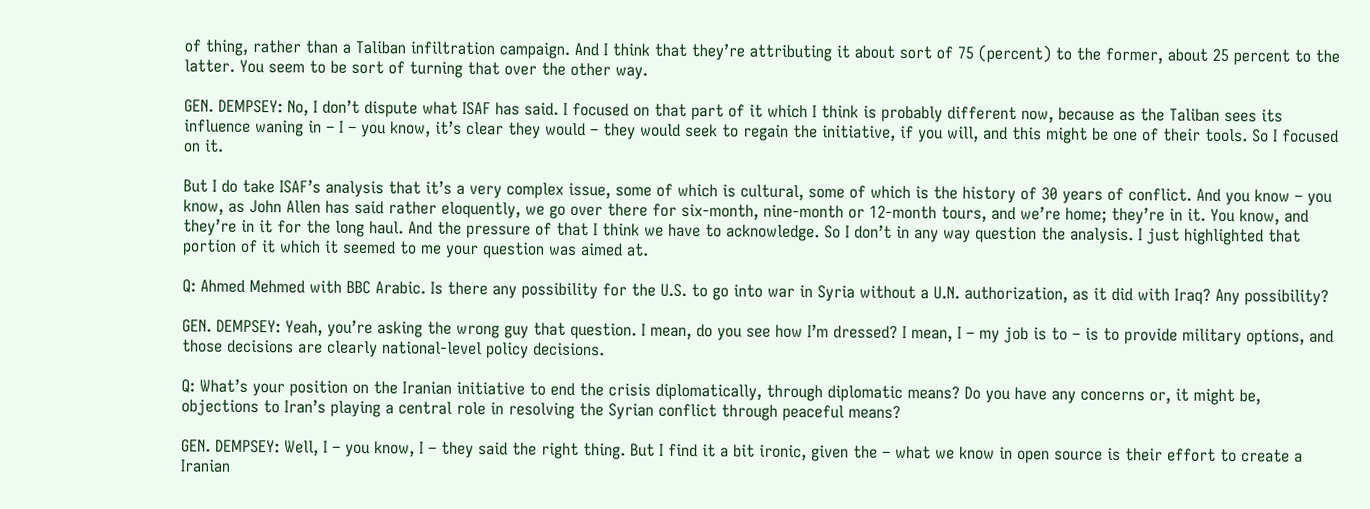of thing, rather than a Taliban infiltration campaign. And I think that they’re attributing it about sort of 75 (percent) to the former, about 25 percent to the latter. You seem to be sort of turning that over the other way.

GEN. DEMPSEY: No, I don’t dispute what ISAF has said. I focused on that part of it which I think is probably different now, because as the Taliban sees its influence waning in – I – you know, it’s clear they would – they would seek to regain the initiative, if you will, and this might be one of their tools. So I focused on it.

But I do take ISAF’s analysis that it’s a very complex issue, some of which is cultural, some of which is the history of 30 years of conflict. And you know – you know, as John Allen has said rather eloquently, we go over there for six-month, nine-month or 12-month tours, and we’re home; they’re in it. You know, and they’re in it for the long haul. And the pressure of that I think we have to acknowledge. So I don’t in any way question the analysis. I just highlighted that portion of it which it seemed to me your question was aimed at.

Q: Ahmed Mehmed with BBC Arabic. Is there any possibility for the U.S. to go into war in Syria without a U.N. authorization, as it did with Iraq? Any possibility?

GEN. DEMPSEY: Yeah, you’re asking the wrong guy that question. I mean, do you see how I’m dressed? I mean, I – my job is to – is to provide military options, and those decisions are clearly national-level policy decisions.

Q: What’s your position on the Iranian initiative to end the crisis diplomatically, through diplomatic means? Do you have any concerns or, it might be, objections to Iran’s playing a central role in resolving the Syrian conflict through peaceful means?

GEN. DEMPSEY: Well, I – you know, I – they said the right thing. But I find it a bit ironic, given the – what we know in open source is their effort to create a Iranian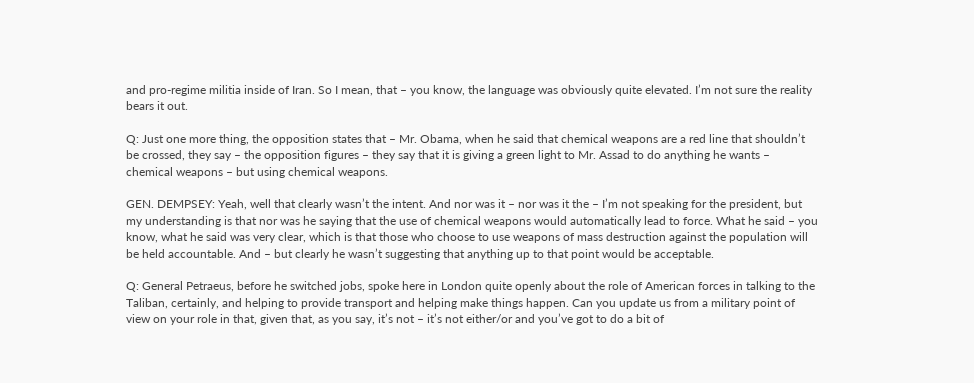and pro-regime militia inside of Iran. So I mean, that – you know, the language was obviously quite elevated. I’m not sure the reality bears it out.

Q: Just one more thing, the opposition states that – Mr. Obama, when he said that chemical weapons are a red line that shouldn’t be crossed, they say – the opposition figures – they say that it is giving a green light to Mr. Assad to do anything he wants – chemical weapons – but using chemical weapons.

GEN. DEMPSEY: Yeah, well that clearly wasn’t the intent. And nor was it – nor was it the – I’m not speaking for the president, but my understanding is that nor was he saying that the use of chemical weapons would automatically lead to force. What he said – you know, what he said was very clear, which is that those who choose to use weapons of mass destruction against the population will be held accountable. And – but clearly he wasn’t suggesting that anything up to that point would be acceptable.

Q: General Petraeus, before he switched jobs, spoke here in London quite openly about the role of American forces in talking to the Taliban, certainly, and helping to provide transport and helping make things happen. Can you update us from a military point of view on your role in that, given that, as you say, it’s not – it’s not either/or and you’ve got to do a bit of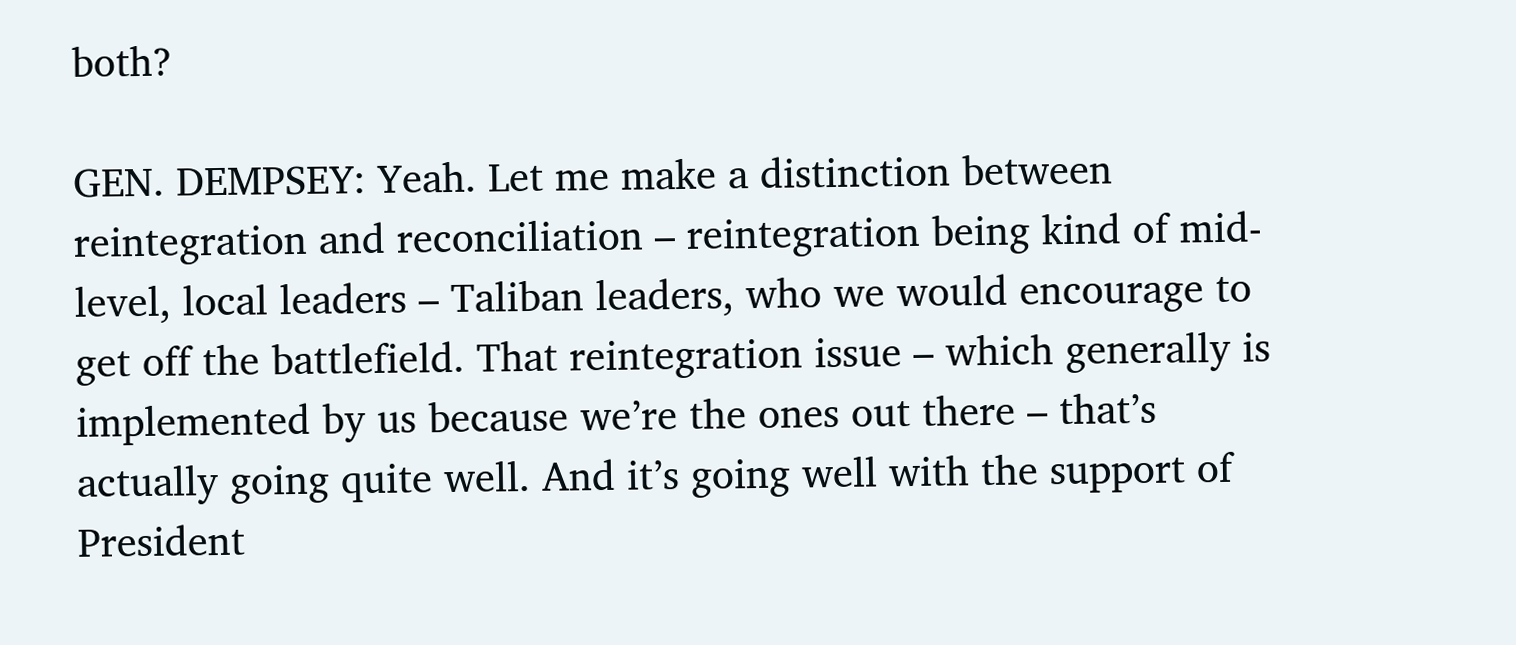both?

GEN. DEMPSEY: Yeah. Let me make a distinction between reintegration and reconciliation – reintegration being kind of mid-level, local leaders – Taliban leaders, who we would encourage to get off the battlefield. That reintegration issue – which generally is implemented by us because we’re the ones out there – that’s actually going quite well. And it’s going well with the support of President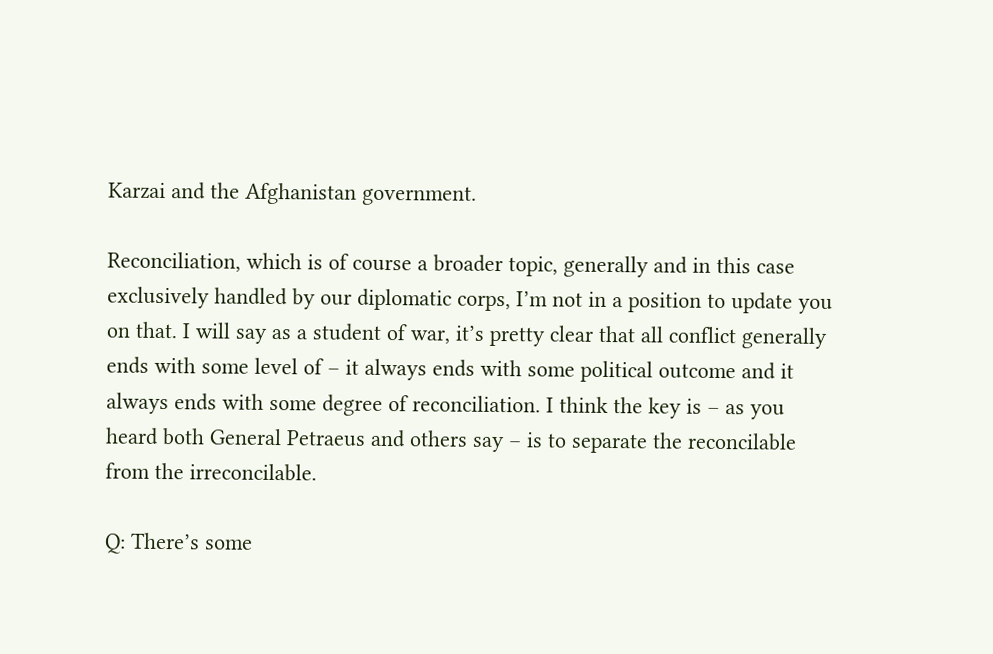Karzai and the Afghanistan government.

Reconciliation, which is of course a broader topic, generally and in this case exclusively handled by our diplomatic corps, I’m not in a position to update you on that. I will say as a student of war, it’s pretty clear that all conflict generally ends with some level of – it always ends with some political outcome and it always ends with some degree of reconciliation. I think the key is – as you heard both General Petraeus and others say – is to separate the reconcilable from the irreconcilable.

Q: There’s some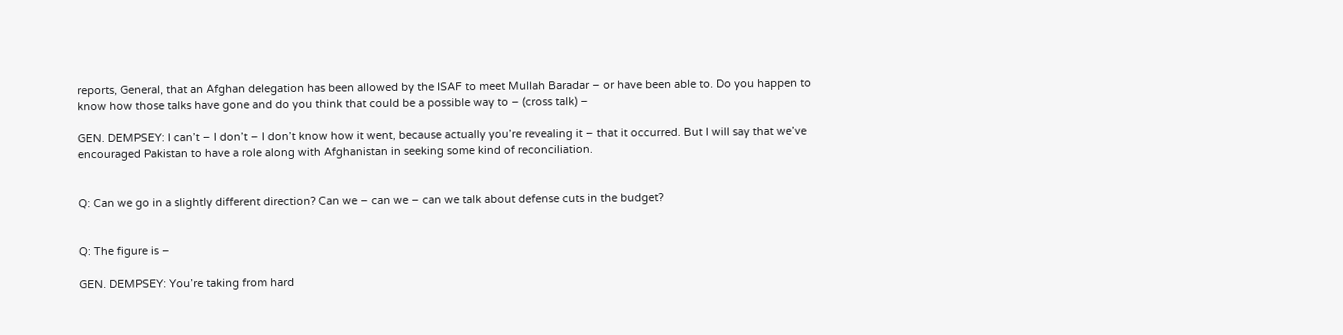reports, General, that an Afghan delegation has been allowed by the ISAF to meet Mullah Baradar – or have been able to. Do you happen to know how those talks have gone and do you think that could be a possible way to – (cross talk) –

GEN. DEMPSEY: I can’t – I don’t – I don’t know how it went, because actually you’re revealing it – that it occurred. But I will say that we’ve encouraged Pakistan to have a role along with Afghanistan in seeking some kind of reconciliation.


Q: Can we go in a slightly different direction? Can we – can we – can we talk about defense cuts in the budget?


Q: The figure is –

GEN. DEMPSEY: You’re taking from hard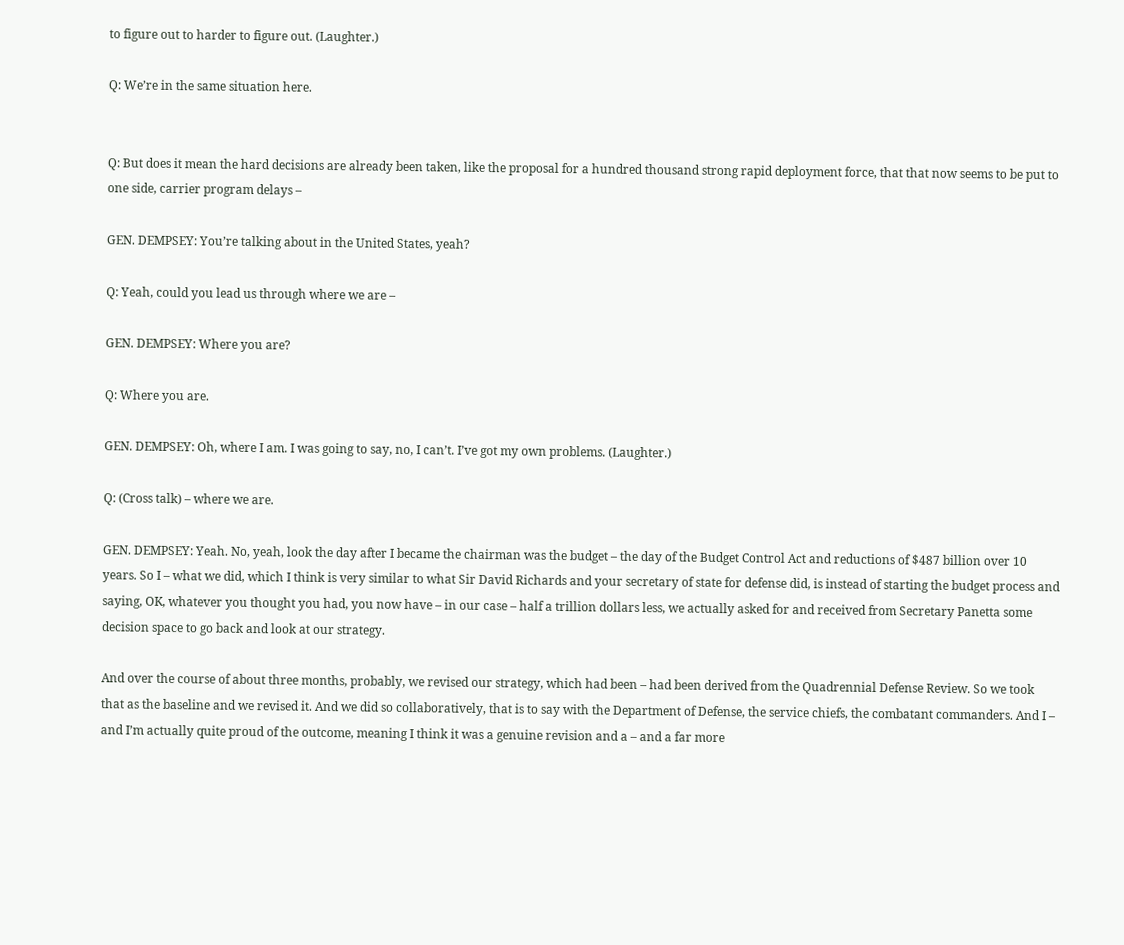to figure out to harder to figure out. (Laughter.)

Q: We’re in the same situation here.


Q: But does it mean the hard decisions are already been taken, like the proposal for a hundred thousand strong rapid deployment force, that that now seems to be put to one side, carrier program delays –

GEN. DEMPSEY: You’re talking about in the United States, yeah?

Q: Yeah, could you lead us through where we are –

GEN. DEMPSEY: Where you are?

Q: Where you are.

GEN. DEMPSEY: Oh, where I am. I was going to say, no, I can’t. I’ve got my own problems. (Laughter.)

Q: (Cross talk) – where we are.

GEN. DEMPSEY: Yeah. No, yeah, look the day after I became the chairman was the budget – the day of the Budget Control Act and reductions of $487 billion over 10 years. So I – what we did, which I think is very similar to what Sir David Richards and your secretary of state for defense did, is instead of starting the budget process and saying, OK, whatever you thought you had, you now have – in our case – half a trillion dollars less, we actually asked for and received from Secretary Panetta some decision space to go back and look at our strategy.

And over the course of about three months, probably, we revised our strategy, which had been – had been derived from the Quadrennial Defense Review. So we took that as the baseline and we revised it. And we did so collaboratively, that is to say with the Department of Defense, the service chiefs, the combatant commanders. And I – and I’m actually quite proud of the outcome, meaning I think it was a genuine revision and a – and a far more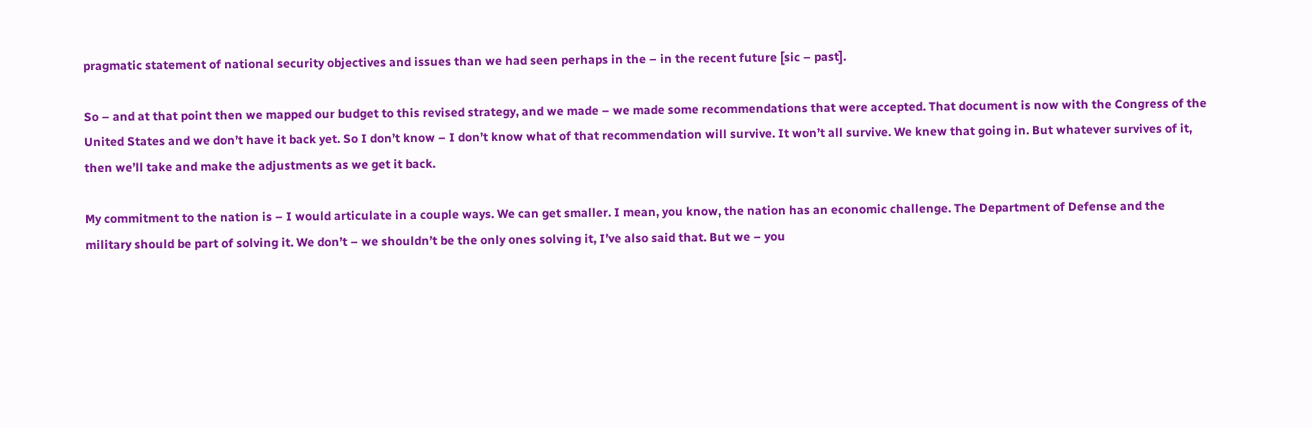pragmatic statement of national security objectives and issues than we had seen perhaps in the – in the recent future [sic – past].

So – and at that point then we mapped our budget to this revised strategy, and we made – we made some recommendations that were accepted. That document is now with the Congress of the United States and we don’t have it back yet. So I don’t know – I don’t know what of that recommendation will survive. It won’t all survive. We knew that going in. But whatever survives of it, then we’ll take and make the adjustments as we get it back.

My commitment to the nation is – I would articulate in a couple ways. We can get smaller. I mean, you know, the nation has an economic challenge. The Department of Defense and the military should be part of solving it. We don’t – we shouldn’t be the only ones solving it, I’ve also said that. But we – you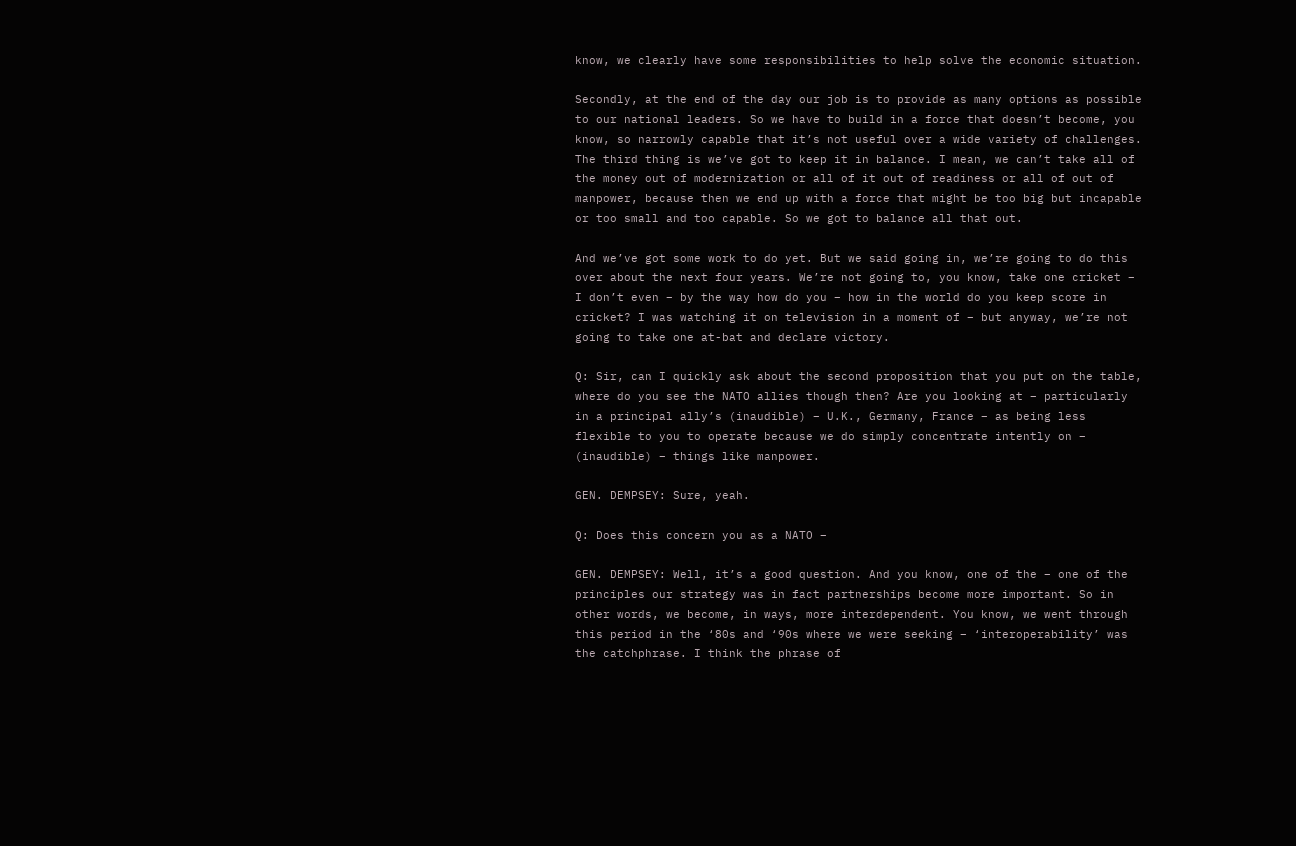know, we clearly have some responsibilities to help solve the economic situation.

Secondly, at the end of the day our job is to provide as many options as possible to our national leaders. So we have to build in a force that doesn’t become, you know, so narrowly capable that it’s not useful over a wide variety of challenges. The third thing is we’ve got to keep it in balance. I mean, we can’t take all of the money out of modernization or all of it out of readiness or all of out of manpower, because then we end up with a force that might be too big but incapable or too small and too capable. So we got to balance all that out.

And we’ve got some work to do yet. But we said going in, we’re going to do this over about the next four years. We’re not going to, you know, take one cricket – I don’t even – by the way how do you – how in the world do you keep score in cricket? I was watching it on television in a moment of – but anyway, we’re not going to take one at-bat and declare victory.

Q: Sir, can I quickly ask about the second proposition that you put on the table, where do you see the NATO allies though then? Are you looking at – particularly in a principal ally’s (inaudible) – U.K., Germany, France – as being less flexible to you to operate because we do simply concentrate intently on – (inaudible) – things like manpower.

GEN. DEMPSEY: Sure, yeah.

Q: Does this concern you as a NATO –

GEN. DEMPSEY: Well, it’s a good question. And you know, one of the – one of the principles our strategy was in fact partnerships become more important. So in other words, we become, in ways, more interdependent. You know, we went through this period in the ‘80s and ‘90s where we were seeking – ‘interoperability’ was the catchphrase. I think the phrase of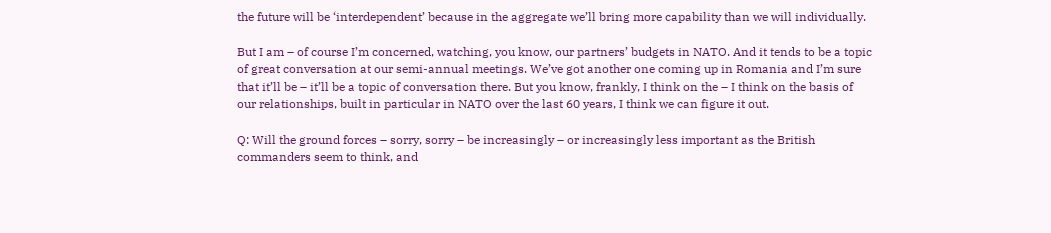the future will be ‘interdependent’ because in the aggregate we’ll bring more capability than we will individually.

But I am – of course I’m concerned, watching, you know, our partners’ budgets in NATO. And it tends to be a topic of great conversation at our semi-annual meetings. We’ve got another one coming up in Romania and I’m sure that it’ll be – it’ll be a topic of conversation there. But you know, frankly, I think on the – I think on the basis of our relationships, built in particular in NATO over the last 60 years, I think we can figure it out.

Q: Will the ground forces – sorry, sorry – be increasingly – or increasingly less important as the British commanders seem to think, and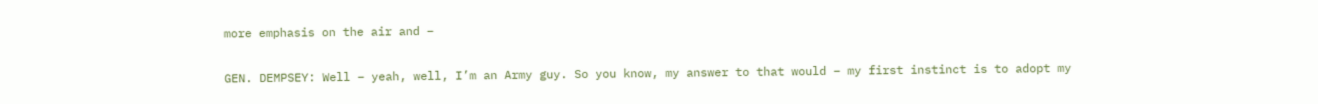more emphasis on the air and –

GEN. DEMPSEY: Well – yeah, well, I’m an Army guy. So you know, my answer to that would – my first instinct is to adopt my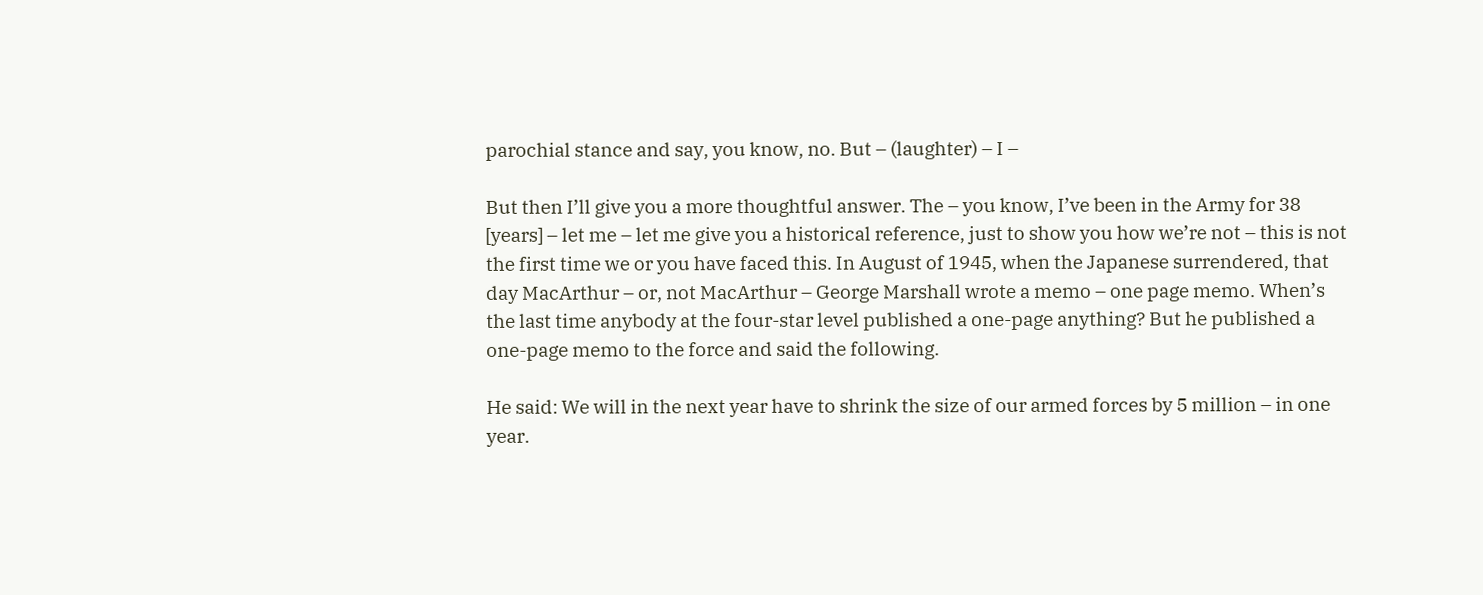parochial stance and say, you know, no. But – (laughter) – I –

But then I’ll give you a more thoughtful answer. The – you know, I’ve been in the Army for 38 [years] – let me – let me give you a historical reference, just to show you how we’re not – this is not the first time we or you have faced this. In August of 1945, when the Japanese surrendered, that day MacArthur – or, not MacArthur – George Marshall wrote a memo – one page memo. When’s the last time anybody at the four-star level published a one-page anything? But he published a one-page memo to the force and said the following.

He said: We will in the next year have to shrink the size of our armed forces by 5 million – in one year.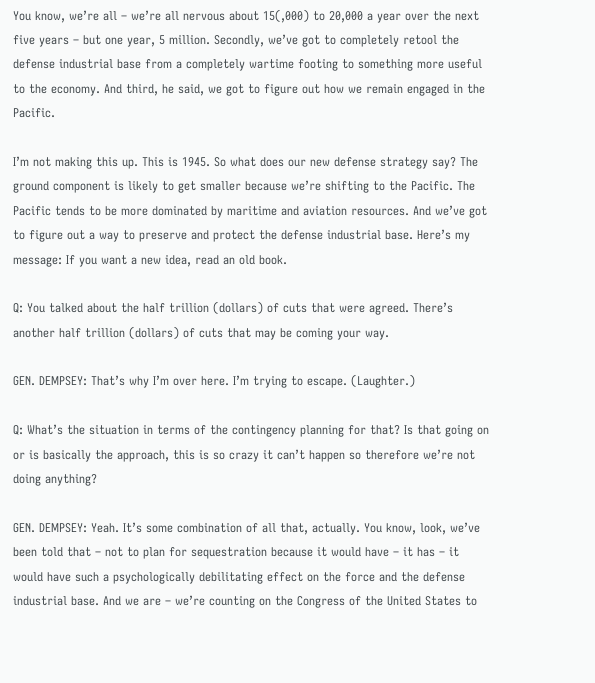You know, we’re all – we’re all nervous about 15(,000) to 20,000 a year over the next five years – but one year, 5 million. Secondly, we’ve got to completely retool the defense industrial base from a completely wartime footing to something more useful to the economy. And third, he said, we got to figure out how we remain engaged in the Pacific.

I’m not making this up. This is 1945. So what does our new defense strategy say? The ground component is likely to get smaller because we’re shifting to the Pacific. The Pacific tends to be more dominated by maritime and aviation resources. And we’ve got to figure out a way to preserve and protect the defense industrial base. Here’s my message: If you want a new idea, read an old book.

Q: You talked about the half trillion (dollars) of cuts that were agreed. There’s another half trillion (dollars) of cuts that may be coming your way.

GEN. DEMPSEY: That’s why I’m over here. I’m trying to escape. (Laughter.)

Q: What’s the situation in terms of the contingency planning for that? Is that going on or is basically the approach, this is so crazy it can’t happen so therefore we’re not doing anything?

GEN. DEMPSEY: Yeah. It’s some combination of all that, actually. You know, look, we’ve been told that – not to plan for sequestration because it would have – it has – it would have such a psychologically debilitating effect on the force and the defense industrial base. And we are – we’re counting on the Congress of the United States to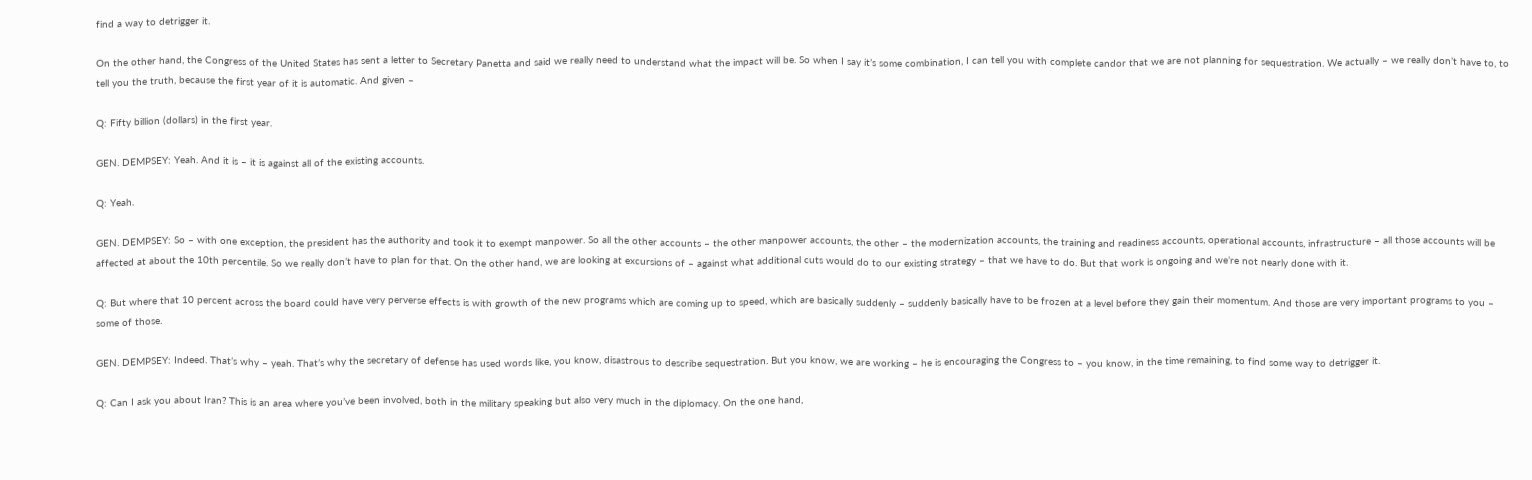find a way to detrigger it.

On the other hand, the Congress of the United States has sent a letter to Secretary Panetta and said we really need to understand what the impact will be. So when I say it’s some combination, I can tell you with complete candor that we are not planning for sequestration. We actually – we really don’t have to, to tell you the truth, because the first year of it is automatic. And given –

Q: Fifty billion (dollars) in the first year.

GEN. DEMPSEY: Yeah. And it is – it is against all of the existing accounts.

Q: Yeah.

GEN. DEMPSEY: So – with one exception, the president has the authority and took it to exempt manpower. So all the other accounts – the other manpower accounts, the other – the modernization accounts, the training and readiness accounts, operational accounts, infrastructure – all those accounts will be affected at about the 10th percentile. So we really don’t have to plan for that. On the other hand, we are looking at excursions of – against what additional cuts would do to our existing strategy – that we have to do. But that work is ongoing and we’re not nearly done with it.

Q: But where that 10 percent across the board could have very perverse effects is with growth of the new programs which are coming up to speed, which are basically suddenly – suddenly basically have to be frozen at a level before they gain their momentum. And those are very important programs to you – some of those.

GEN. DEMPSEY: Indeed. That’s why – yeah. That’s why the secretary of defense has used words like, you know, disastrous to describe sequestration. But you know, we are working – he is encouraging the Congress to – you know, in the time remaining, to find some way to detrigger it.

Q: Can I ask you about Iran? This is an area where you’ve been involved, both in the military speaking but also very much in the diplomacy. On the one hand,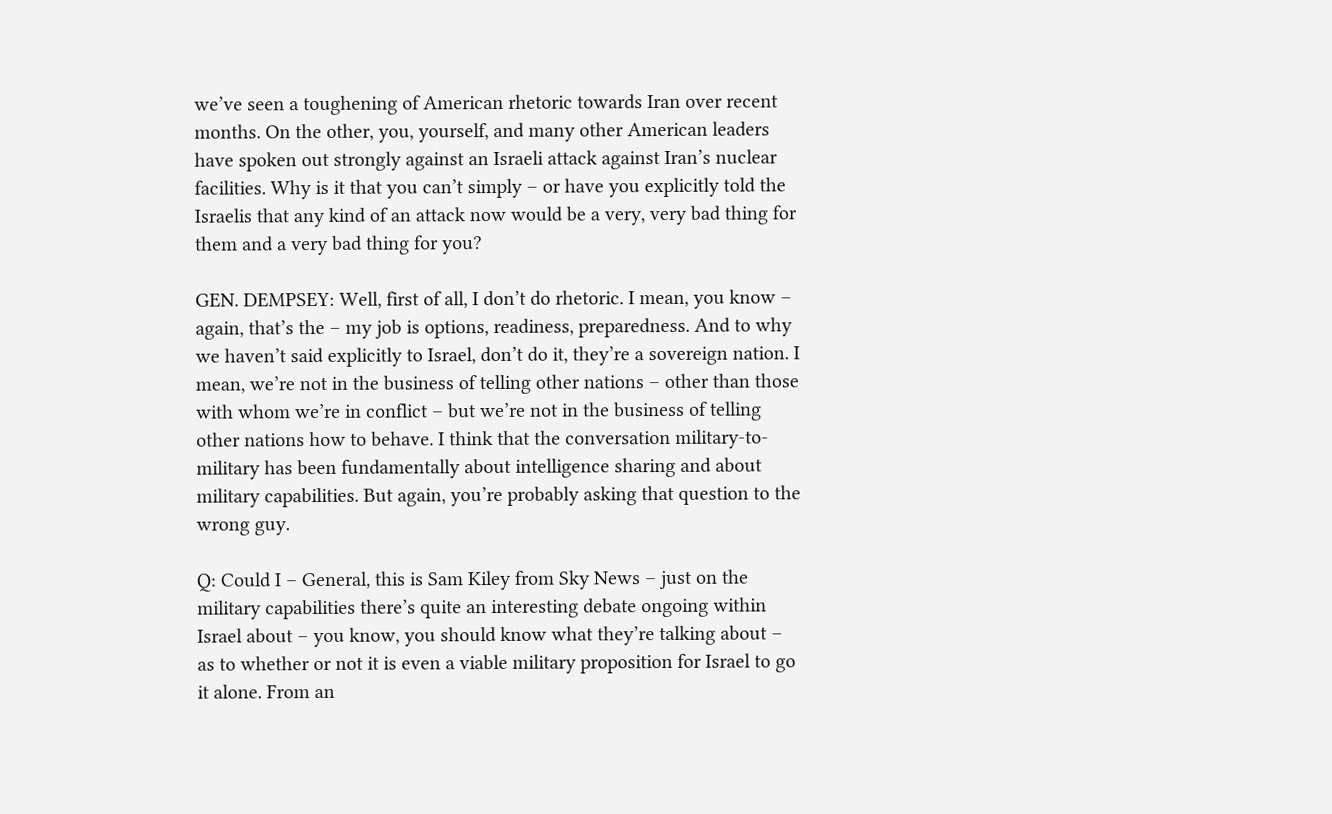we’ve seen a toughening of American rhetoric towards Iran over recent months. On the other, you, yourself, and many other American leaders have spoken out strongly against an Israeli attack against Iran’s nuclear facilities. Why is it that you can’t simply – or have you explicitly told the Israelis that any kind of an attack now would be a very, very bad thing for them and a very bad thing for you?

GEN. DEMPSEY: Well, first of all, I don’t do rhetoric. I mean, you know – again, that’s the – my job is options, readiness, preparedness. And to why we haven’t said explicitly to Israel, don’t do it, they’re a sovereign nation. I mean, we’re not in the business of telling other nations – other than those with whom we’re in conflict – but we’re not in the business of telling other nations how to behave. I think that the conversation military-to-military has been fundamentally about intelligence sharing and about military capabilities. But again, you’re probably asking that question to the wrong guy.

Q: Could I – General, this is Sam Kiley from Sky News – just on the military capabilities there’s quite an interesting debate ongoing within Israel about – you know, you should know what they’re talking about – as to whether or not it is even a viable military proposition for Israel to go it alone. From an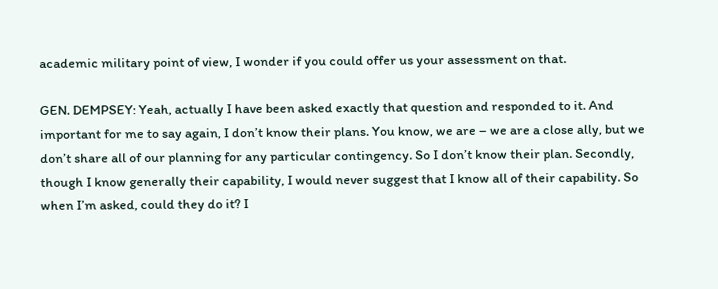academic military point of view, I wonder if you could offer us your assessment on that.

GEN. DEMPSEY: Yeah, actually I have been asked exactly that question and responded to it. And important for me to say again, I don’t know their plans. You know, we are – we are a close ally, but we don’t share all of our planning for any particular contingency. So I don’t know their plan. Secondly, though I know generally their capability, I would never suggest that I know all of their capability. So when I’m asked, could they do it? I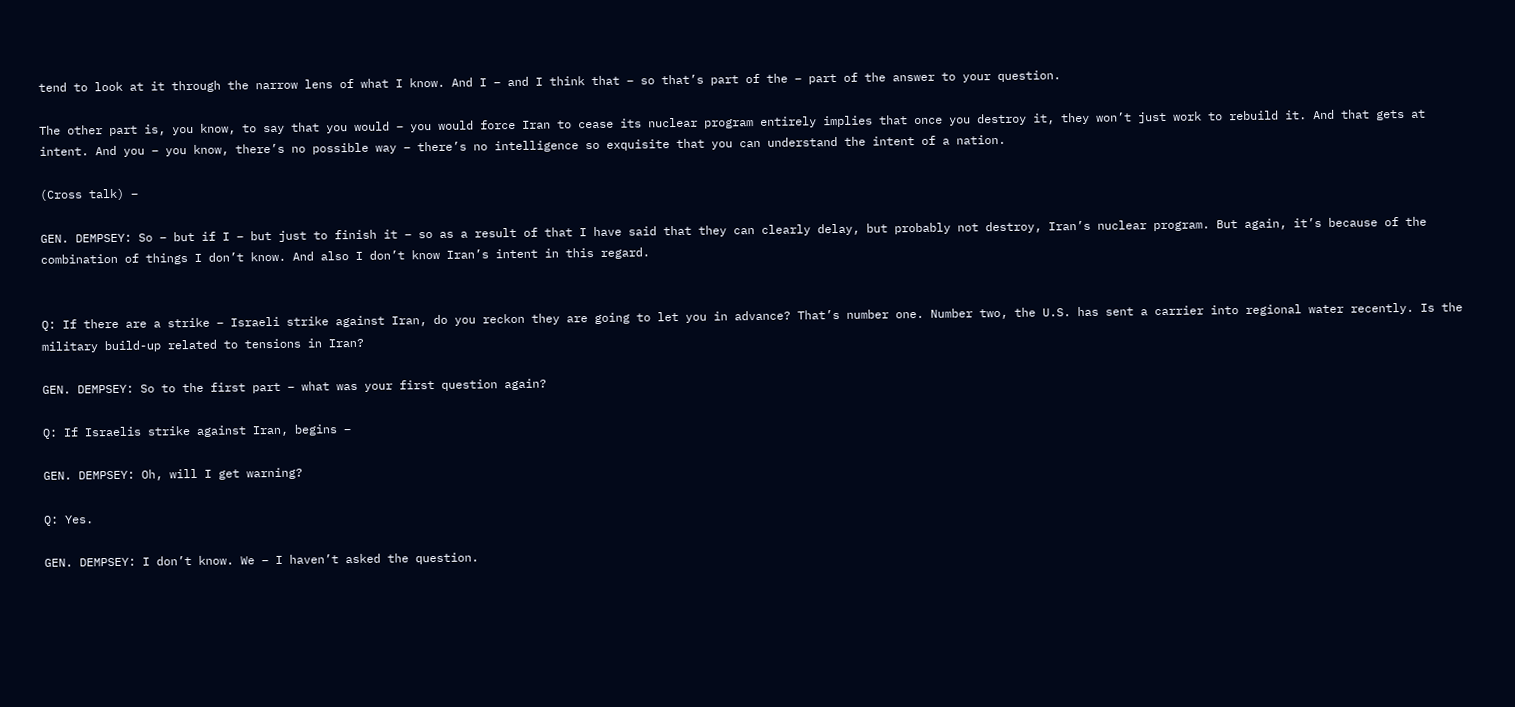tend to look at it through the narrow lens of what I know. And I – and I think that – so that’s part of the – part of the answer to your question.

The other part is, you know, to say that you would – you would force Iran to cease its nuclear program entirely implies that once you destroy it, they won’t just work to rebuild it. And that gets at intent. And you – you know, there’s no possible way – there’s no intelligence so exquisite that you can understand the intent of a nation.

(Cross talk) –

GEN. DEMPSEY: So – but if I – but just to finish it – so as a result of that I have said that they can clearly delay, but probably not destroy, Iran’s nuclear program. But again, it’s because of the combination of things I don’t know. And also I don’t know Iran’s intent in this regard.


Q: If there are a strike – Israeli strike against Iran, do you reckon they are going to let you in advance? That’s number one. Number two, the U.S. has sent a carrier into regional water recently. Is the military build-up related to tensions in Iran?

GEN. DEMPSEY: So to the first part – what was your first question again?

Q: If Israelis strike against Iran, begins –

GEN. DEMPSEY: Oh, will I get warning?

Q: Yes.

GEN. DEMPSEY: I don’t know. We – I haven’t asked the question.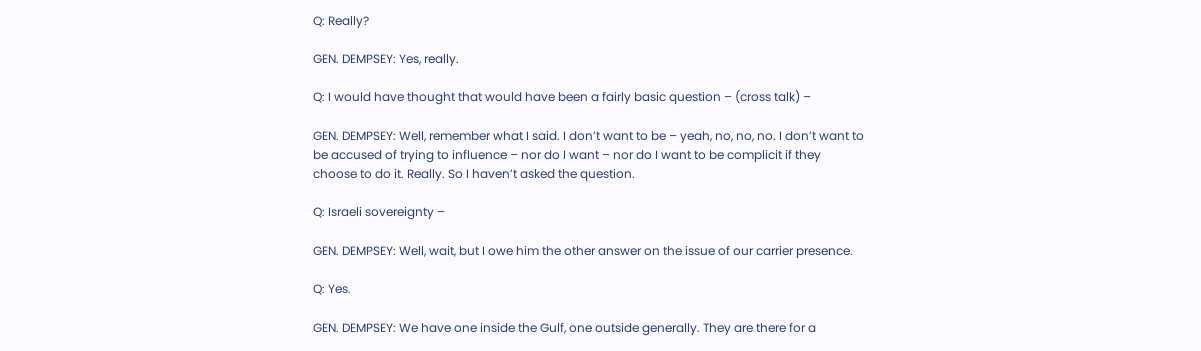Q: Really?

GEN. DEMPSEY: Yes, really.

Q: I would have thought that would have been a fairly basic question – (cross talk) –

GEN. DEMPSEY: Well, remember what I said. I don’t want to be – yeah, no, no, no. I don’t want to be accused of trying to influence – nor do I want – nor do I want to be complicit if they choose to do it. Really. So I haven’t asked the question.

Q: Israeli sovereignty –

GEN. DEMPSEY: Well, wait, but I owe him the other answer on the issue of our carrier presence.

Q: Yes.

GEN. DEMPSEY: We have one inside the Gulf, one outside generally. They are there for a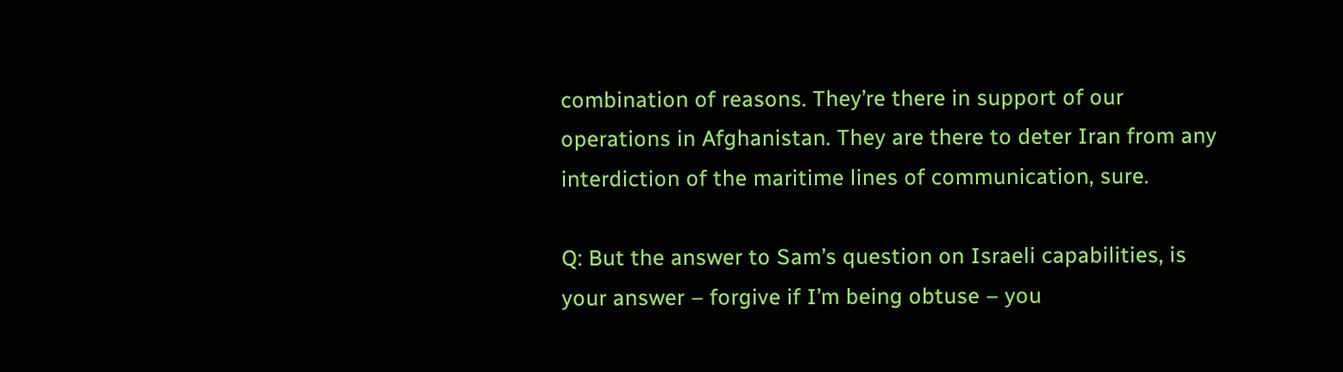combination of reasons. They’re there in support of our operations in Afghanistan. They are there to deter Iran from any interdiction of the maritime lines of communication, sure.

Q: But the answer to Sam’s question on Israeli capabilities, is your answer – forgive if I’m being obtuse – you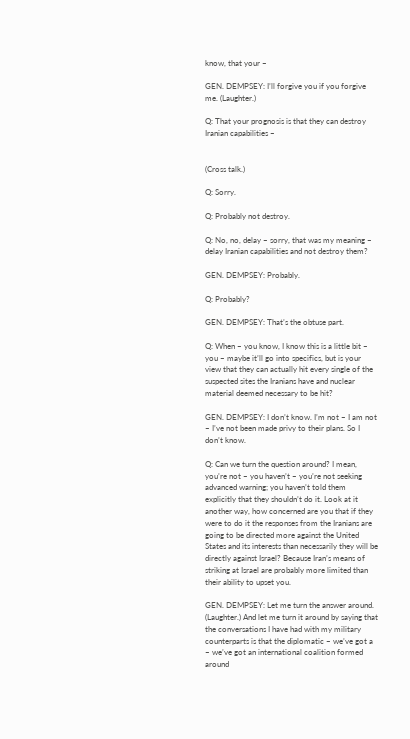know, that your –

GEN. DEMPSEY: I’ll forgive you if you forgive me. (Laughter.)

Q: That your prognosis is that they can destroy Iranian capabilities –


(Cross talk.)

Q: Sorry.

Q: Probably not destroy.

Q: No, no, delay – sorry, that was my meaning – delay Iranian capabilities and not destroy them?

GEN. DEMPSEY: Probably.

Q: Probably?

GEN. DEMPSEY: That’s the obtuse part.

Q: When – you know, I know this is a little bit – you – maybe it’ll go into specifics, but is your view that they can actually hit every single of the suspected sites the Iranians have and nuclear material deemed necessary to be hit?

GEN. DEMPSEY: I don’t know. I’m not – I am not – I’ve not been made privy to their plans. So I don’t know.

Q: Can we turn the question around? I mean, you’re not – you haven’t – you’re not seeking advanced warning; you haven’t told them explicitly that they shouldn’t do it. Look at it another way, how concerned are you that if they were to do it the responses from the Iranians are going to be directed more against the United States and its interests than necessarily they will be directly against Israel? Because Iran’s means of striking at Israel are probably more limited than their ability to upset you.

GEN. DEMPSEY: Let me turn the answer around. (Laughter.) And let me turn it around by saying that the conversations I have had with my military counterparts is that the diplomatic – we’ve got a – we’ve got an international coalition formed around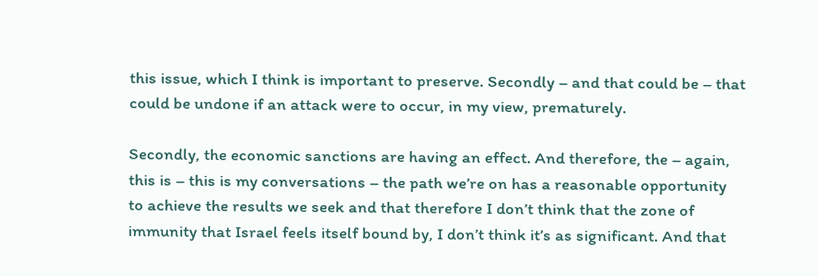this issue, which I think is important to preserve. Secondly – and that could be – that could be undone if an attack were to occur, in my view, prematurely.

Secondly, the economic sanctions are having an effect. And therefore, the – again, this is – this is my conversations – the path we’re on has a reasonable opportunity to achieve the results we seek and that therefore I don’t think that the zone of immunity that Israel feels itself bound by, I don’t think it’s as significant. And that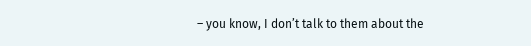– you know, I don’t talk to them about the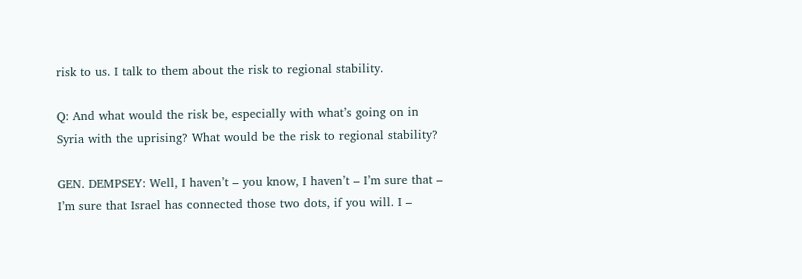risk to us. I talk to them about the risk to regional stability.

Q: And what would the risk be, especially with what’s going on in Syria with the uprising? What would be the risk to regional stability?

GEN. DEMPSEY: Well, I haven’t – you know, I haven’t – I’m sure that – I’m sure that Israel has connected those two dots, if you will. I –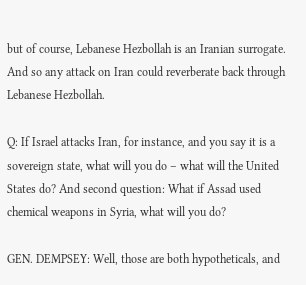but of course, Lebanese Hezbollah is an Iranian surrogate. And so any attack on Iran could reverberate back through Lebanese Hezbollah.

Q: If Israel attacks Iran, for instance, and you say it is a sovereign state, what will you do – what will the United States do? And second question: What if Assad used chemical weapons in Syria, what will you do?

GEN. DEMPSEY: Well, those are both hypotheticals, and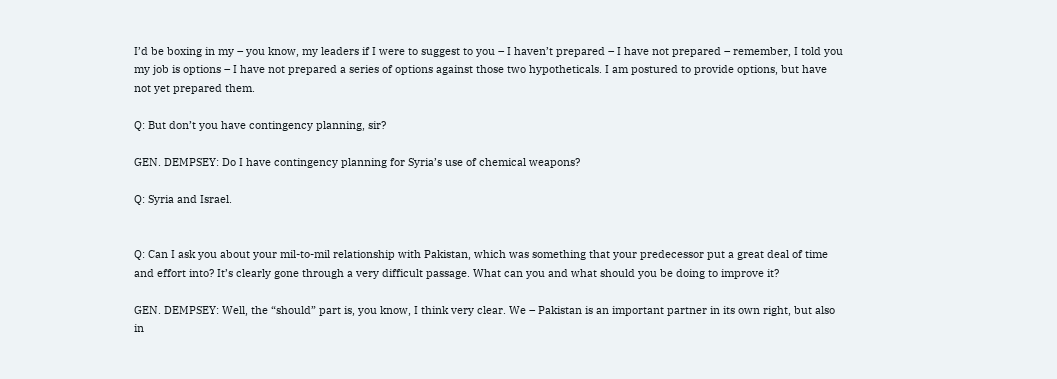I’d be boxing in my – you know, my leaders if I were to suggest to you – I haven’t prepared – I have not prepared – remember, I told you my job is options – I have not prepared a series of options against those two hypotheticals. I am postured to provide options, but have not yet prepared them.

Q: But don’t you have contingency planning, sir?

GEN. DEMPSEY: Do I have contingency planning for Syria’s use of chemical weapons?

Q: Syria and Israel.


Q: Can I ask you about your mil-to-mil relationship with Pakistan, which was something that your predecessor put a great deal of time and effort into? It’s clearly gone through a very difficult passage. What can you and what should you be doing to improve it?

GEN. DEMPSEY: Well, the “should” part is, you know, I think very clear. We – Pakistan is an important partner in its own right, but also in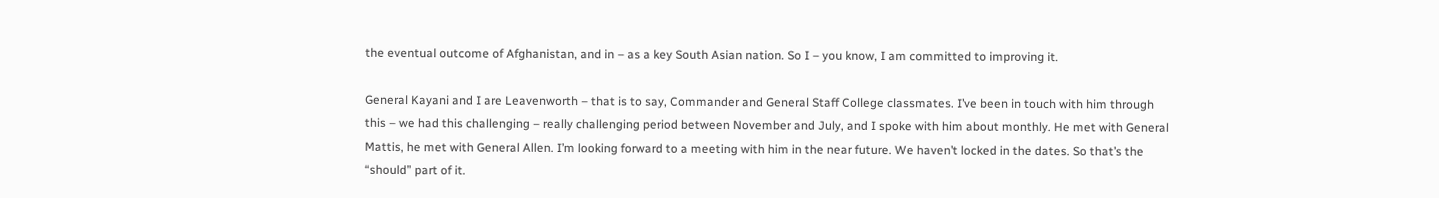the eventual outcome of Afghanistan, and in – as a key South Asian nation. So I – you know, I am committed to improving it.

General Kayani and I are Leavenworth – that is to say, Commander and General Staff College classmates. I’ve been in touch with him through this – we had this challenging – really challenging period between November and July, and I spoke with him about monthly. He met with General Mattis, he met with General Allen. I’m looking forward to a meeting with him in the near future. We haven’t locked in the dates. So that’s the “should” part of it.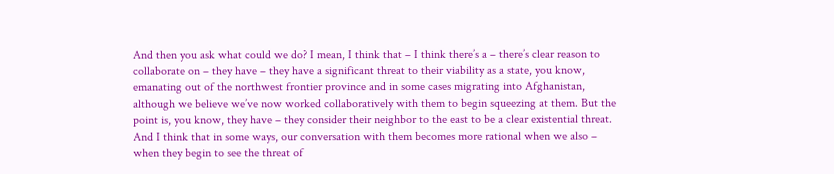And then you ask what could we do? I mean, I think that – I think there’s a – there’s clear reason to collaborate on – they have – they have a significant threat to their viability as a state, you know, emanating out of the northwest frontier province and in some cases migrating into Afghanistan, although we believe we’ve now worked collaboratively with them to begin squeezing at them. But the point is, you know, they have – they consider their neighbor to the east to be a clear existential threat. And I think that in some ways, our conversation with them becomes more rational when we also – when they begin to see the threat of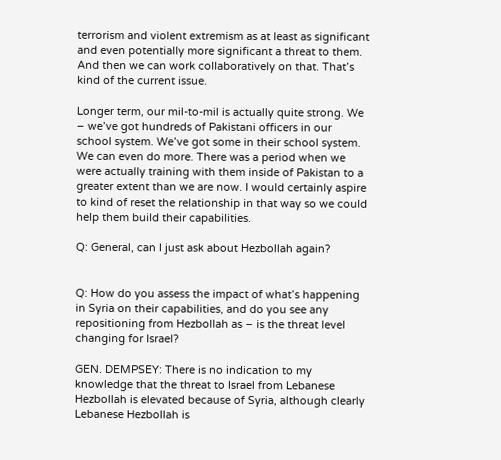terrorism and violent extremism as at least as significant and even potentially more significant a threat to them. And then we can work collaboratively on that. That’s kind of the current issue.

Longer term, our mil-to-mil is actually quite strong. We – we’ve got hundreds of Pakistani officers in our school system. We’ve got some in their school system. We can even do more. There was a period when we were actually training with them inside of Pakistan to a greater extent than we are now. I would certainly aspire to kind of reset the relationship in that way so we could help them build their capabilities.

Q: General, can I just ask about Hezbollah again?


Q: How do you assess the impact of what’s happening in Syria on their capabilities, and do you see any repositioning from Hezbollah as – is the threat level changing for Israel?

GEN. DEMPSEY: There is no indication to my knowledge that the threat to Israel from Lebanese Hezbollah is elevated because of Syria, although clearly Lebanese Hezbollah is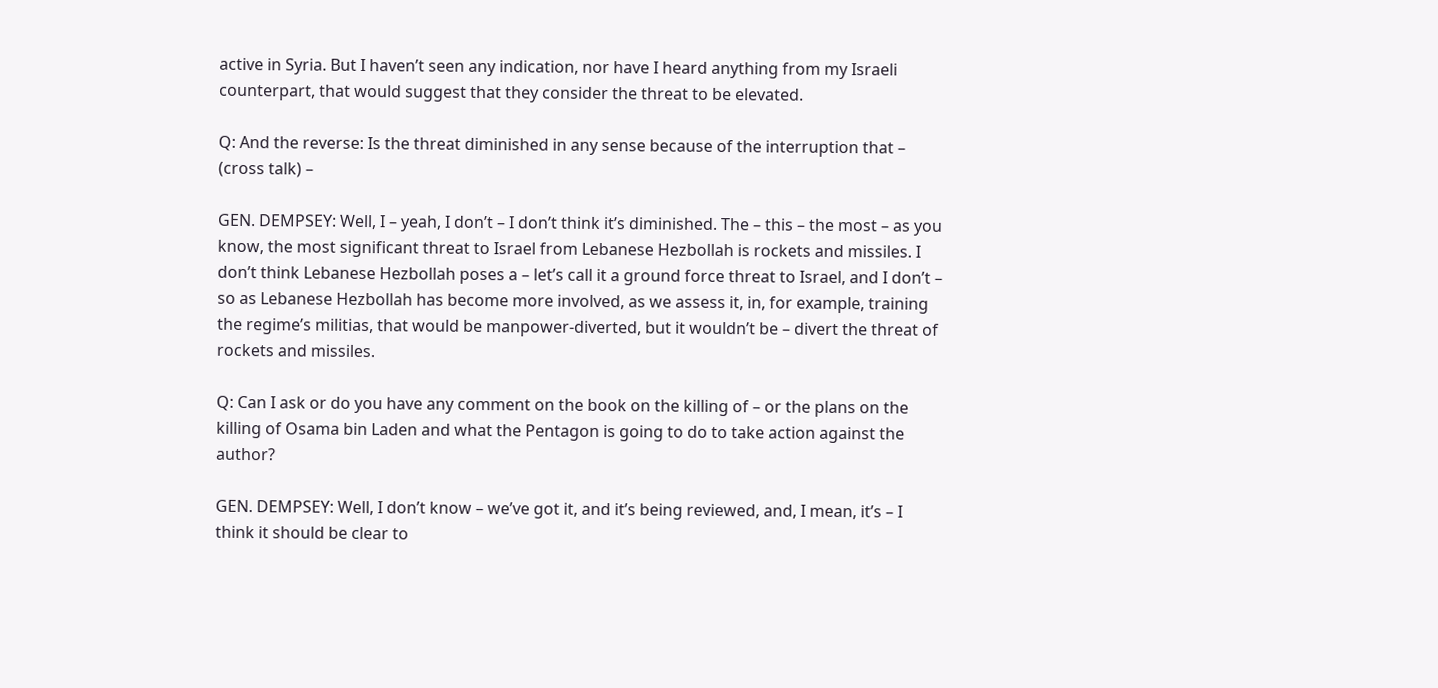active in Syria. But I haven’t seen any indication, nor have I heard anything from my Israeli counterpart, that would suggest that they consider the threat to be elevated.

Q: And the reverse: Is the threat diminished in any sense because of the interruption that – (cross talk) –

GEN. DEMPSEY: Well, I – yeah, I don’t – I don’t think it’s diminished. The – this – the most – as you know, the most significant threat to Israel from Lebanese Hezbollah is rockets and missiles. I don’t think Lebanese Hezbollah poses a – let’s call it a ground force threat to Israel, and I don’t – so as Lebanese Hezbollah has become more involved, as we assess it, in, for example, training the regime’s militias, that would be manpower-diverted, but it wouldn’t be – divert the threat of rockets and missiles.

Q: Can I ask or do you have any comment on the book on the killing of – or the plans on the killing of Osama bin Laden and what the Pentagon is going to do to take action against the author?

GEN. DEMPSEY: Well, I don’t know – we’ve got it, and it’s being reviewed, and, I mean, it’s – I think it should be clear to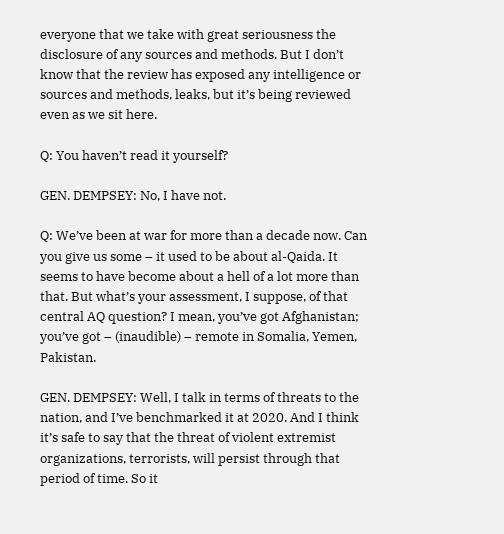everyone that we take with great seriousness the disclosure of any sources and methods. But I don’t know that the review has exposed any intelligence or sources and methods, leaks, but it’s being reviewed even as we sit here.

Q: You haven’t read it yourself?

GEN. DEMPSEY: No, I have not.

Q: We’ve been at war for more than a decade now. Can you give us some – it used to be about al-Qaida. It seems to have become about a hell of a lot more than that. But what’s your assessment, I suppose, of that central AQ question? I mean, you’ve got Afghanistan; you’ve got – (inaudible) – remote in Somalia, Yemen, Pakistan.

GEN. DEMPSEY: Well, I talk in terms of threats to the nation, and I’ve benchmarked it at 2020. And I think it’s safe to say that the threat of violent extremist organizations, terrorists, will persist through that period of time. So it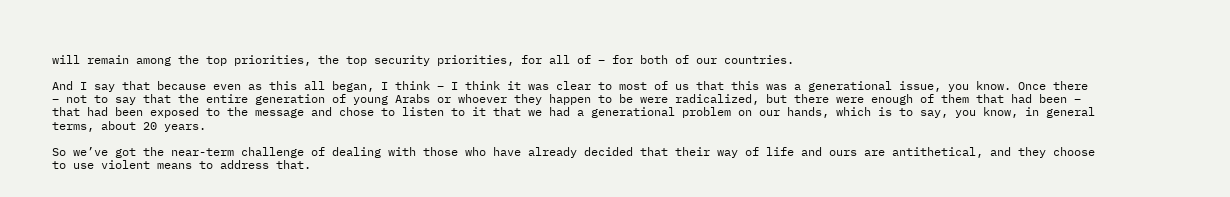will remain among the top priorities, the top security priorities, for all of – for both of our countries.

And I say that because even as this all began, I think – I think it was clear to most of us that this was a generational issue, you know. Once there – not to say that the entire generation of young Arabs or whoever they happen to be were radicalized, but there were enough of them that had been – that had been exposed to the message and chose to listen to it that we had a generational problem on our hands, which is to say, you know, in general terms, about 20 years.

So we’ve got the near-term challenge of dealing with those who have already decided that their way of life and ours are antithetical, and they choose to use violent means to address that.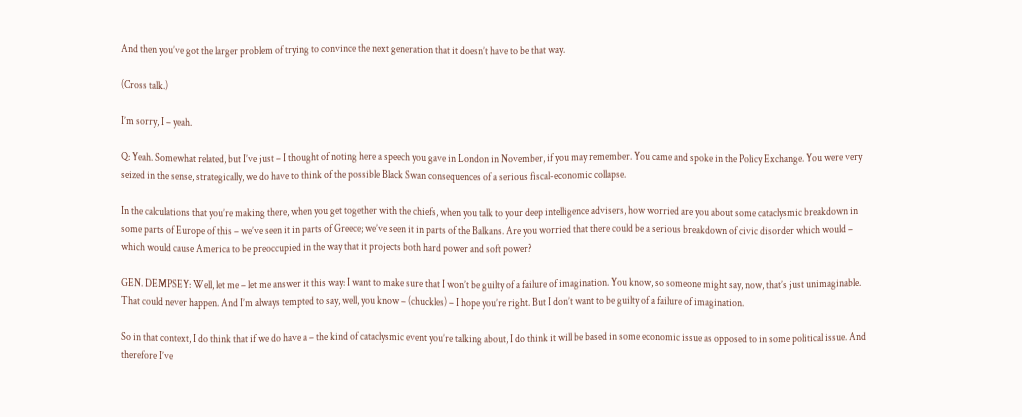And then you’ve got the larger problem of trying to convince the next generation that it doesn’t have to be that way.

(Cross talk.)

I’m sorry, I – yeah.

Q: Yeah. Somewhat related, but I’ve just – I thought of noting here a speech you gave in London in November, if you may remember. You came and spoke in the Policy Exchange. You were very seized in the sense, strategically, we do have to think of the possible Black Swan consequences of a serious fiscal-economic collapse.

In the calculations that you’re making there, when you get together with the chiefs, when you talk to your deep intelligence advisers, how worried are you about some cataclysmic breakdown in some parts of Europe of this – we’ve seen it in parts of Greece; we’ve seen it in parts of the Balkans. Are you worried that there could be a serious breakdown of civic disorder which would – which would cause America to be preoccupied in the way that it projects both hard power and soft power?

GEN. DEMPSEY: Well, let me – let me answer it this way: I want to make sure that I won’t be guilty of a failure of imagination. You know, so someone might say, now, that’s just unimaginable. That could never happen. And I’m always tempted to say, well, you know – (chuckles) – I hope you’re right. But I don’t want to be guilty of a failure of imagination.

So in that context, I do think that if we do have a – the kind of cataclysmic event you’re talking about, I do think it will be based in some economic issue as opposed to in some political issue. And therefore I’ve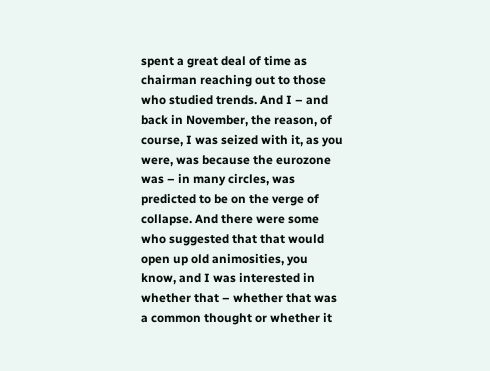spent a great deal of time as chairman reaching out to those who studied trends. And I – and back in November, the reason, of course, I was seized with it, as you were, was because the eurozone was – in many circles, was predicted to be on the verge of collapse. And there were some who suggested that that would open up old animosities, you know, and I was interested in whether that – whether that was a common thought or whether it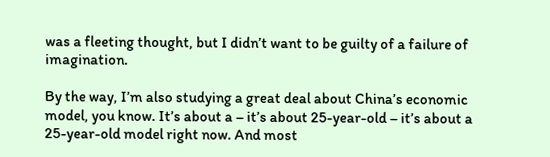was a fleeting thought, but I didn’t want to be guilty of a failure of imagination.

By the way, I’m also studying a great deal about China’s economic model, you know. It’s about a – it’s about 25-year-old – it’s about a 25-year-old model right now. And most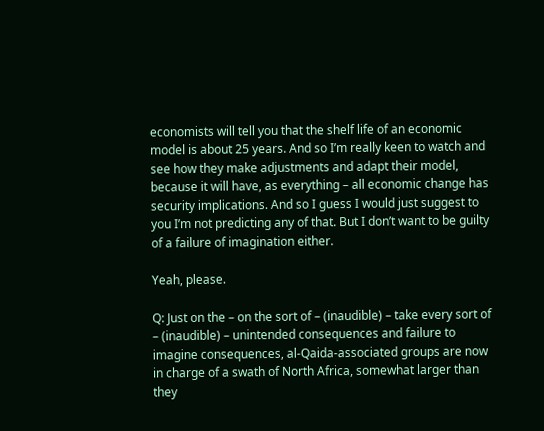economists will tell you that the shelf life of an economic model is about 25 years. And so I’m really keen to watch and see how they make adjustments and adapt their model, because it will have, as everything – all economic change has security implications. And so I guess I would just suggest to you I’m not predicting any of that. But I don’t want to be guilty of a failure of imagination either.

Yeah, please.

Q: Just on the – on the sort of – (inaudible) – take every sort of – (inaudible) – unintended consequences and failure to imagine consequences, al-Qaida-associated groups are now in charge of a swath of North Africa, somewhat larger than they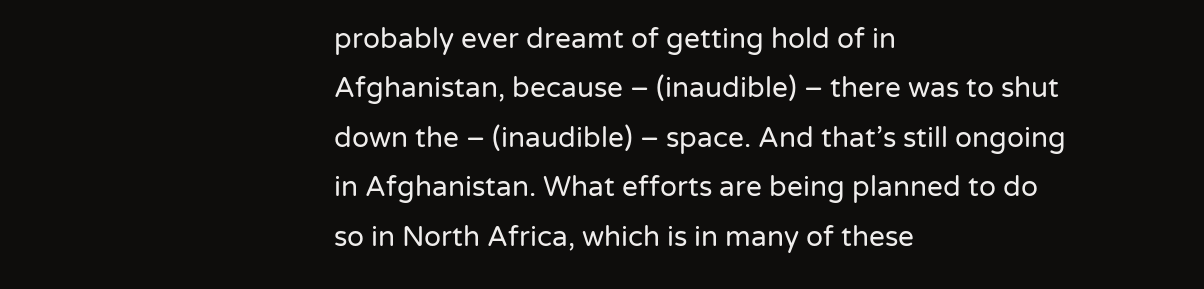probably ever dreamt of getting hold of in Afghanistan, because – (inaudible) – there was to shut down the – (inaudible) – space. And that’s still ongoing in Afghanistan. What efforts are being planned to do so in North Africa, which is in many of these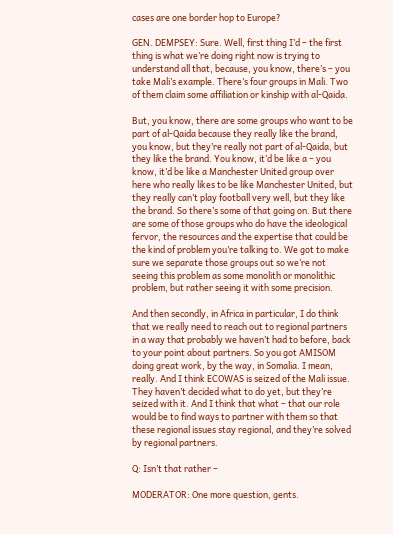cases are one border hop to Europe?

GEN. DEMPSEY: Sure. Well, first thing I’d – the first thing is what we’re doing right now is trying to understand all that, because, you know, there’s – you take Mali’s example. There’s four groups in Mali. Two of them claim some affiliation or kinship with al-Qaida.

But, you know, there are some groups who want to be part of al-Qaida because they really like the brand, you know, but they’re really not part of al-Qaida, but they like the brand. You know, it’d be like a – you know, it’d be like a Manchester United group over here who really likes to be like Manchester United, but they really can’t play football very well, but they like the brand. So there’s some of that going on. But there are some of those groups who do have the ideological fervor, the resources and the expertise that could be the kind of problem you’re talking to. We got to make sure we separate those groups out so we’re not seeing this problem as some monolith or monolithic problem, but rather seeing it with some precision.

And then secondly, in Africa in particular, I do think that we really need to reach out to regional partners in a way that probably we haven’t had to before, back to your point about partners. So you got AMISOM doing great work, by the way, in Somalia. I mean, really. And I think ECOWAS is seized of the Mali issue. They haven’t decided what to do yet, but they’re seized with it. And I think that what – that our role would be to find ways to partner with them so that these regional issues stay regional, and they’re solved by regional partners.

Q: Isn’t that rather –

MODERATOR: One more question, gents.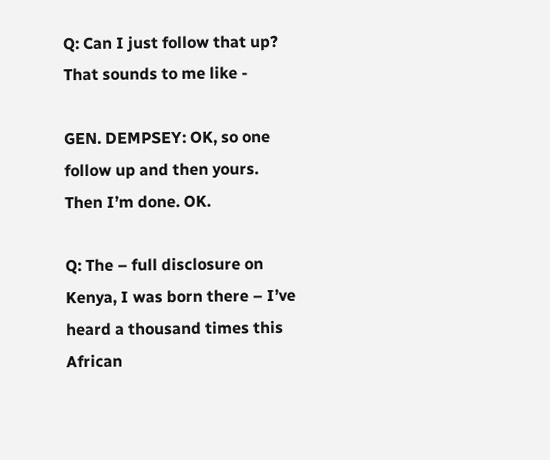Q: Can I just follow that up? That sounds to me like -

GEN. DEMPSEY: OK, so one follow up and then yours. Then I’m done. OK.

Q: The – full disclosure on Kenya, I was born there – I’ve heard a thousand times this African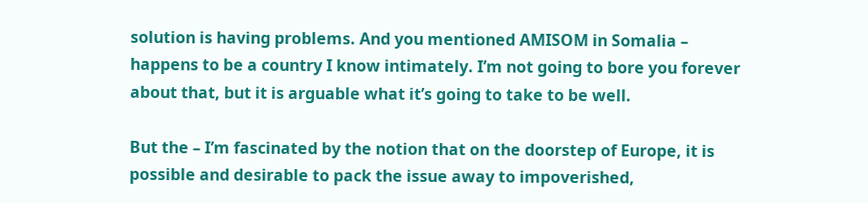solution is having problems. And you mentioned AMISOM in Somalia – happens to be a country I know intimately. I’m not going to bore you forever about that, but it is arguable what it’s going to take to be well.

But the – I’m fascinated by the notion that on the doorstep of Europe, it is possible and desirable to pack the issue away to impoverished,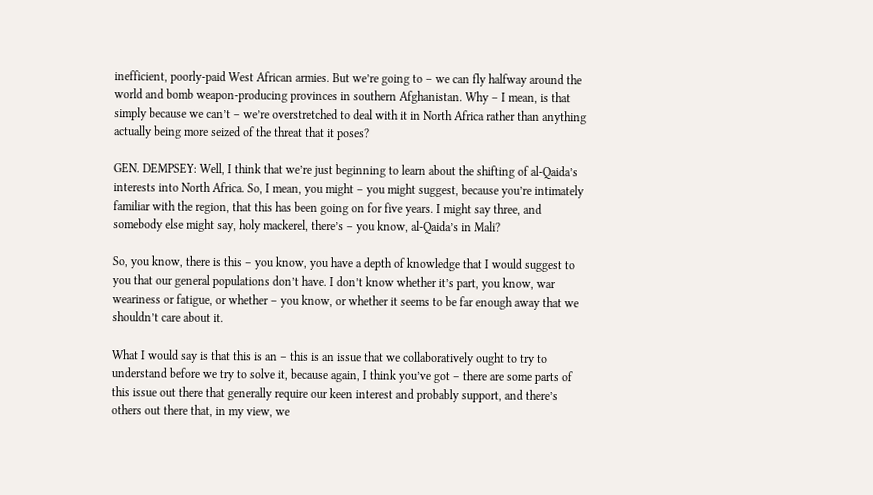inefficient, poorly-paid West African armies. But we’re going to – we can fly halfway around the world and bomb weapon-producing provinces in southern Afghanistan. Why – I mean, is that simply because we can’t – we’re overstretched to deal with it in North Africa rather than anything actually being more seized of the threat that it poses?

GEN. DEMPSEY: Well, I think that we’re just beginning to learn about the shifting of al-Qaida’s interests into North Africa. So, I mean, you might – you might suggest, because you’re intimately familiar with the region, that this has been going on for five years. I might say three, and somebody else might say, holy mackerel, there’s – you know, al-Qaida’s in Mali?

So, you know, there is this – you know, you have a depth of knowledge that I would suggest to you that our general populations don’t have. I don’t know whether it’s part, you know, war weariness or fatigue, or whether – you know, or whether it seems to be far enough away that we shouldn’t care about it.

What I would say is that this is an – this is an issue that we collaboratively ought to try to understand before we try to solve it, because again, I think you’ve got – there are some parts of this issue out there that generally require our keen interest and probably support, and there’s others out there that, in my view, we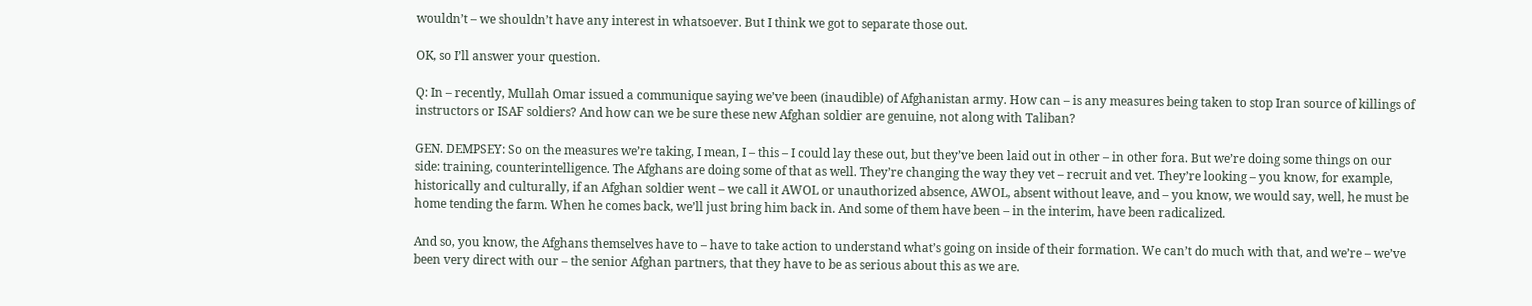wouldn’t – we shouldn’t have any interest in whatsoever. But I think we got to separate those out.

OK, so I’ll answer your question.

Q: In – recently, Mullah Omar issued a communique saying we’ve been (inaudible) of Afghanistan army. How can – is any measures being taken to stop Iran source of killings of instructors or ISAF soldiers? And how can we be sure these new Afghan soldier are genuine, not along with Taliban?

GEN. DEMPSEY: So on the measures we’re taking, I mean, I – this – I could lay these out, but they’ve been laid out in other – in other fora. But we’re doing some things on our side: training, counterintelligence. The Afghans are doing some of that as well. They’re changing the way they vet – recruit and vet. They’re looking – you know, for example, historically and culturally, if an Afghan soldier went – we call it AWOL or unauthorized absence, AWOL, absent without leave, and – you know, we would say, well, he must be home tending the farm. When he comes back, we’ll just bring him back in. And some of them have been – in the interim, have been radicalized.

And so, you know, the Afghans themselves have to – have to take action to understand what’s going on inside of their formation. We can’t do much with that, and we’re – we’ve been very direct with our – the senior Afghan partners, that they have to be as serious about this as we are.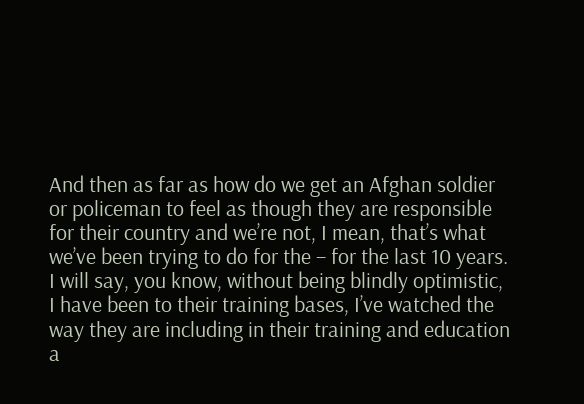And then as far as how do we get an Afghan soldier or policeman to feel as though they are responsible for their country and we’re not, I mean, that’s what we’ve been trying to do for the – for the last 10 years. I will say, you know, without being blindly optimistic, I have been to their training bases, I’ve watched the way they are including in their training and education a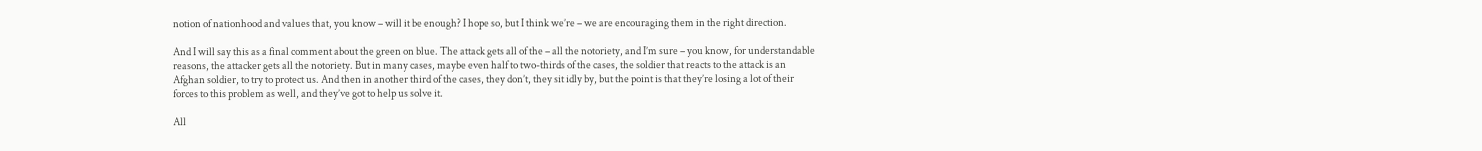notion of nationhood and values that, you know – will it be enough? I hope so, but I think we’re – we are encouraging them in the right direction.

And I will say this as a final comment about the green on blue. The attack gets all of the – all the notoriety, and I’m sure – you know, for understandable reasons, the attacker gets all the notoriety. But in many cases, maybe even half to two-thirds of the cases, the soldier that reacts to the attack is an Afghan soldier, to try to protect us. And then in another third of the cases, they don’t, they sit idly by, but the point is that they’re losing a lot of their forces to this problem as well, and they’ve got to help us solve it.

All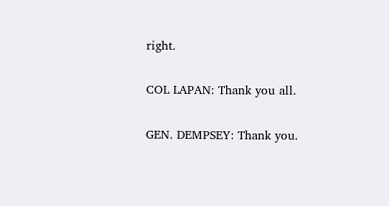right.

COL LAPAN: Thank you all.

GEN. DEMPSEY: Thank you.